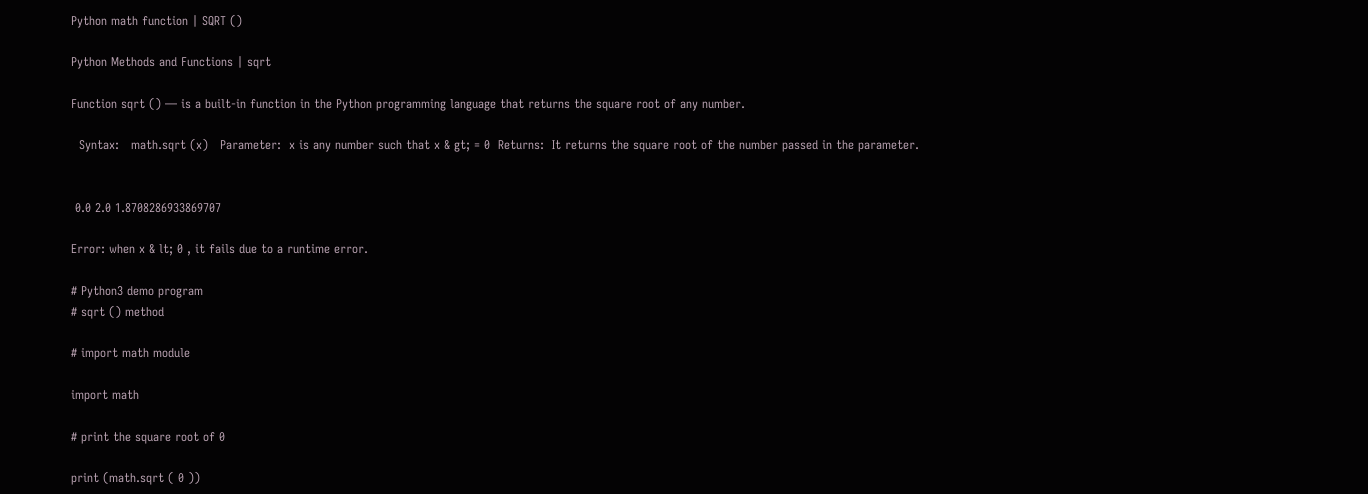Python math function | SQRT ()

Python Methods and Functions | sqrt

Function sqrt () — is a built-in function in the Python programming language that returns the square root of any number.

  Syntax:   math.sqrt (x)   Parameter:  x is any number such that x & gt; = 0  Returns:  It returns the square root of the number passed in the parameter.


 0.0 2.0 1.8708286933869707

Error: when x & lt; 0 , it fails due to a runtime error.

# Python3 demo program
# sqrt () method

# import math module

import math

# print the square root of 0

print (math.sqrt ( 0 ))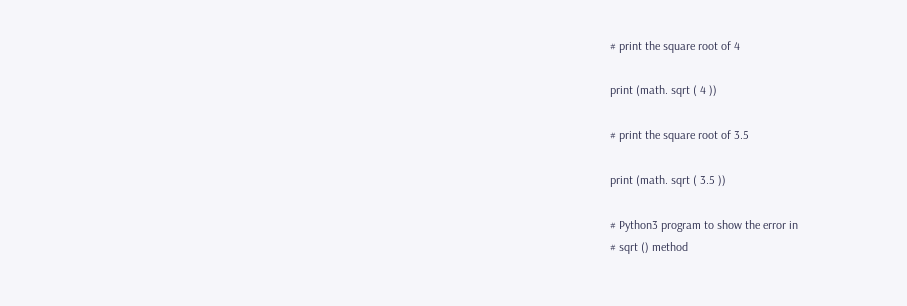# print the square root of 4

print (math. sqrt ( 4 ))

# print the square root of 3.5

print (math. sqrt ( 3.5 ))

# Python3 program to show the error in
# sqrt () method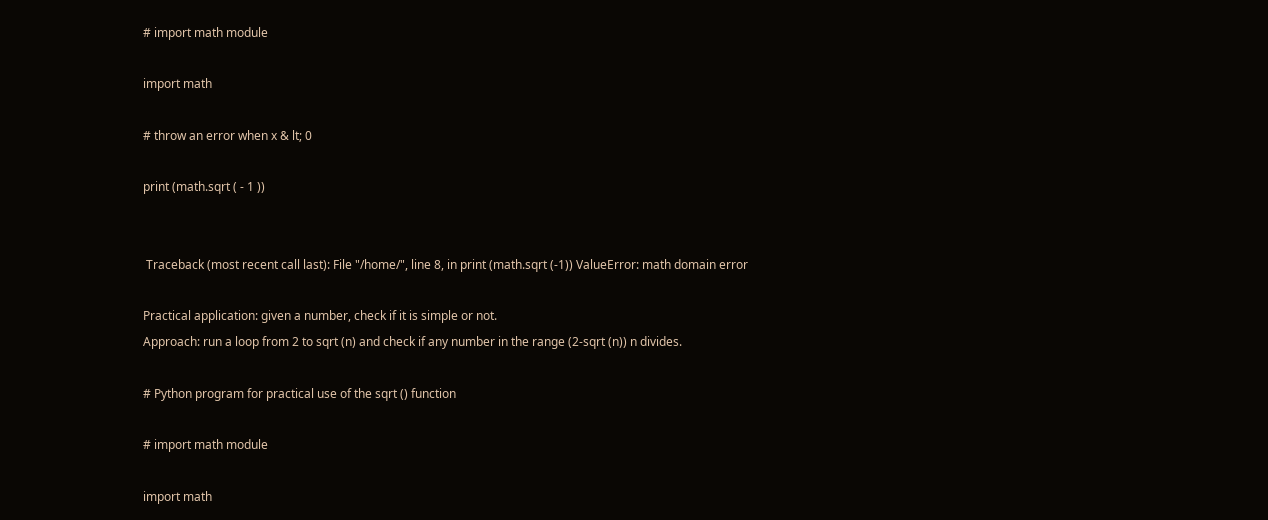# import math module

import math

# throw an error when x & lt; 0

print (math.sqrt ( - 1 ))


 Traceback (most recent call last): File "/home/", line 8, in print (math.sqrt (-1)) ValueError: math domain error

Practical application: given a number, check if it is simple or not.
Approach: run a loop from 2 to sqrt (n) and check if any number in the range (2-sqrt (n)) n divides.

# Python program for practical use of the sqrt () function

# import math module

import math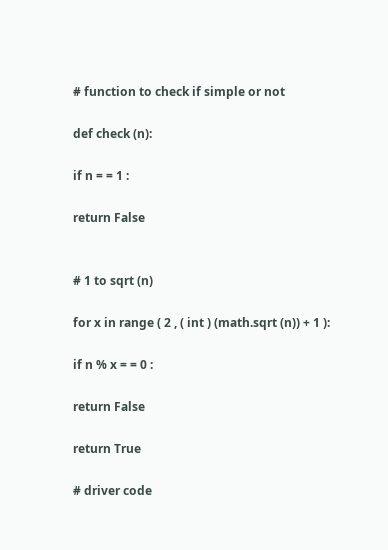# function to check if simple or not

def check (n):

if n = = 1 :

return False


# 1 to sqrt (n)

for x in range ( 2 , ( int ) (math.sqrt (n)) + 1 ):

if n % x = = 0 :

return False

return True

# driver code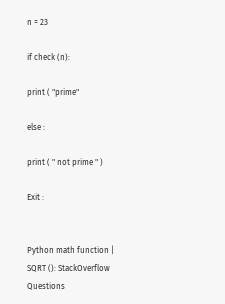n = 23

if check (n):

print ( "prime"

else :

print ( " not prime " )

Exit :


Python math function | SQRT (): StackOverflow Questions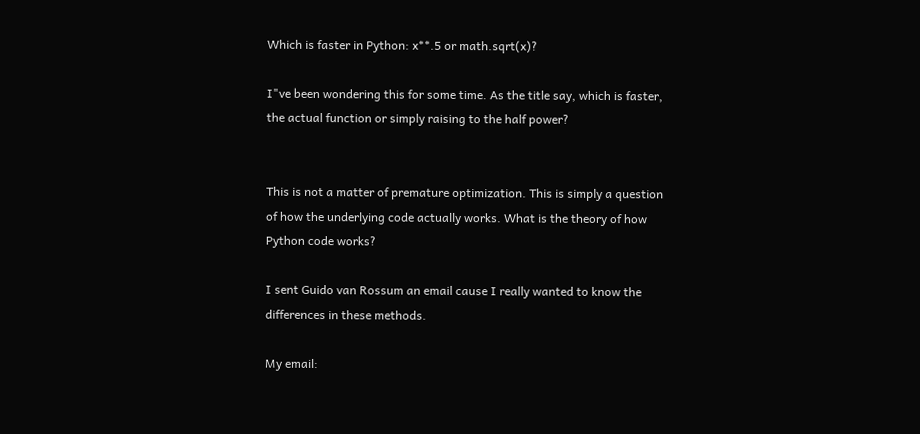Which is faster in Python: x**.5 or math.sqrt(x)?

I"ve been wondering this for some time. As the title say, which is faster, the actual function or simply raising to the half power?


This is not a matter of premature optimization. This is simply a question of how the underlying code actually works. What is the theory of how Python code works?

I sent Guido van Rossum an email cause I really wanted to know the differences in these methods.

My email: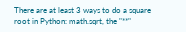There are at least 3 ways to do a square root in Python: math.sqrt, the "**"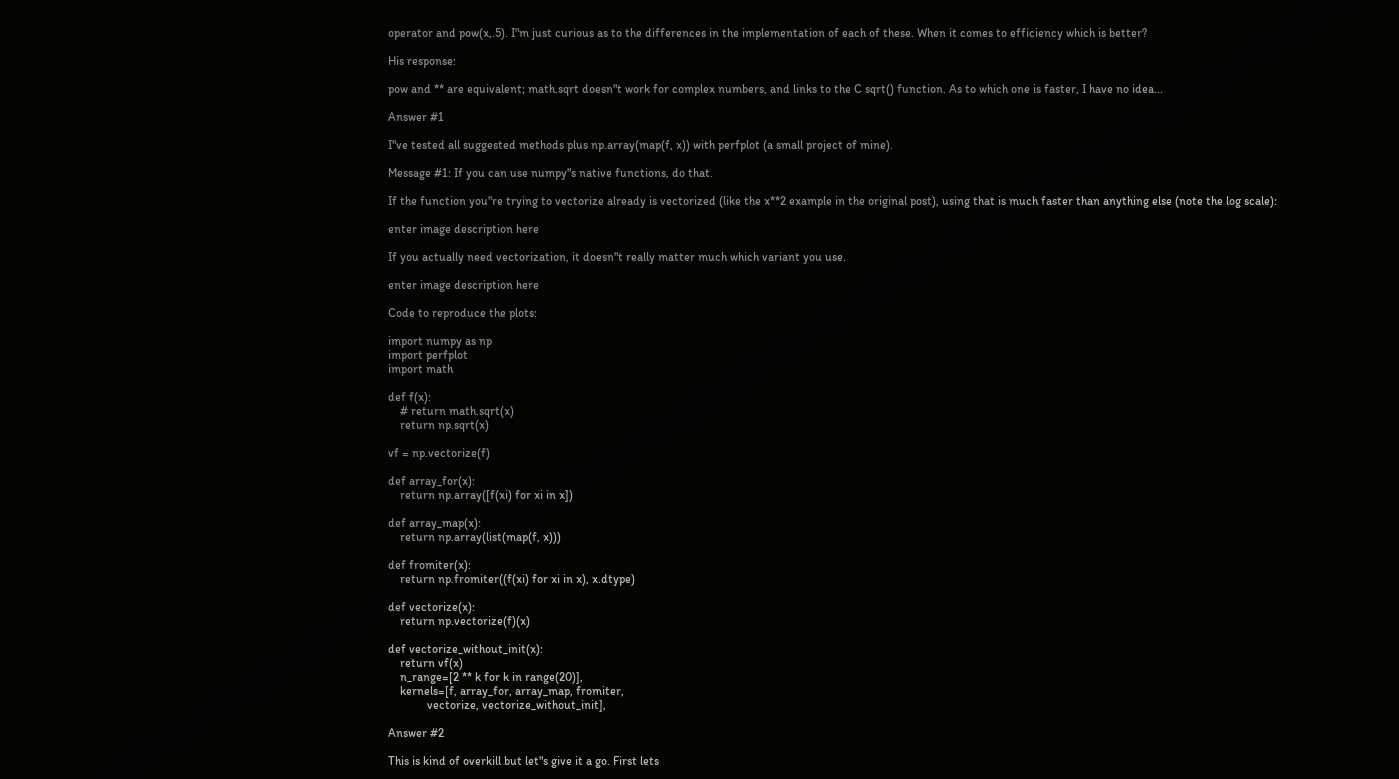operator and pow(x,.5). I"m just curious as to the differences in the implementation of each of these. When it comes to efficiency which is better?

His response:

pow and ** are equivalent; math.sqrt doesn"t work for complex numbers, and links to the C sqrt() function. As to which one is faster, I have no idea...

Answer #1

I"ve tested all suggested methods plus np.array(map(f, x)) with perfplot (a small project of mine).

Message #1: If you can use numpy"s native functions, do that.

If the function you"re trying to vectorize already is vectorized (like the x**2 example in the original post), using that is much faster than anything else (note the log scale):

enter image description here

If you actually need vectorization, it doesn"t really matter much which variant you use.

enter image description here

Code to reproduce the plots:

import numpy as np
import perfplot
import math

def f(x):
    # return math.sqrt(x)
    return np.sqrt(x)

vf = np.vectorize(f)

def array_for(x):
    return np.array([f(xi) for xi in x])

def array_map(x):
    return np.array(list(map(f, x)))

def fromiter(x):
    return np.fromiter((f(xi) for xi in x), x.dtype)

def vectorize(x):
    return np.vectorize(f)(x)

def vectorize_without_init(x):
    return vf(x)
    n_range=[2 ** k for k in range(20)],
    kernels=[f, array_for, array_map, fromiter,
             vectorize, vectorize_without_init],

Answer #2

This is kind of overkill but let"s give it a go. First lets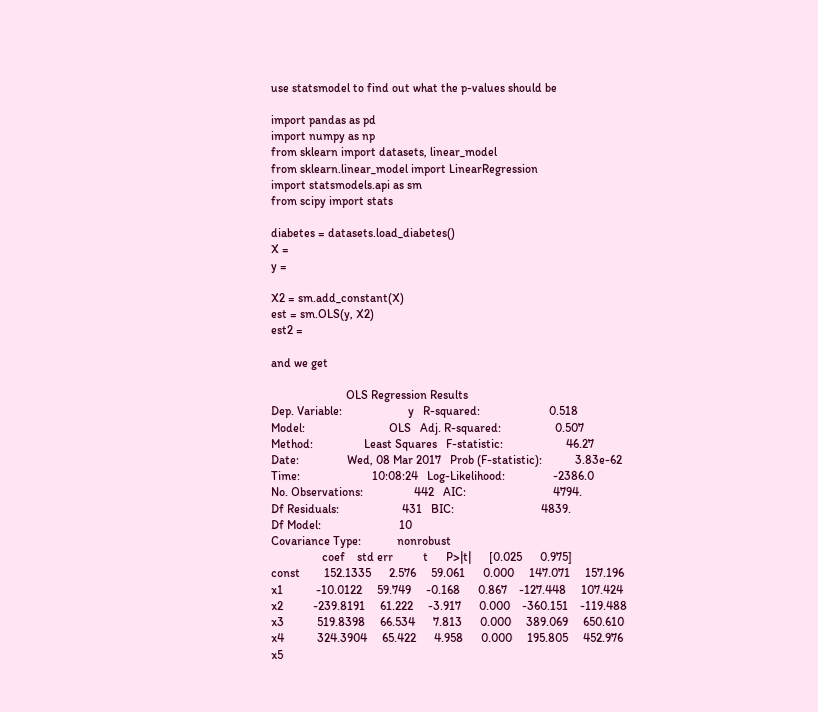use statsmodel to find out what the p-values should be

import pandas as pd
import numpy as np
from sklearn import datasets, linear_model
from sklearn.linear_model import LinearRegression
import statsmodels.api as sm
from scipy import stats

diabetes = datasets.load_diabetes()
X =
y =

X2 = sm.add_constant(X)
est = sm.OLS(y, X2)
est2 =

and we get

                         OLS Regression Results
Dep. Variable:                      y   R-squared:                       0.518
Model:                            OLS   Adj. R-squared:                  0.507
Method:                 Least Squares   F-statistic:                     46.27
Date:                Wed, 08 Mar 2017   Prob (F-statistic):           3.83e-62
Time:                        10:08:24   Log-Likelihood:                -2386.0
No. Observations:                 442   AIC:                             4794.
Df Residuals:                     431   BIC:                             4839.
Df Model:                          10
Covariance Type:            nonrobust
                 coef    std err          t      P>|t|      [0.025      0.975]
const        152.1335      2.576     59.061      0.000     147.071     157.196
x1           -10.0122     59.749     -0.168      0.867    -127.448     107.424
x2          -239.8191     61.222     -3.917      0.000    -360.151    -119.488
x3           519.8398     66.534      7.813      0.000     389.069     650.610
x4           324.3904     65.422      4.958      0.000     195.805     452.976
x5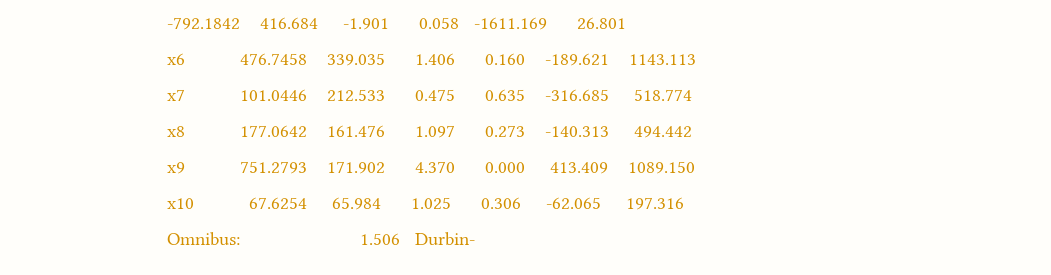-792.1842    416.684     -1.901      0.058   -1611.169      26.801
x6           476.7458    339.035      1.406      0.160    -189.621    1143.113
x7           101.0446    212.533      0.475      0.635    -316.685     518.774
x8           177.0642    161.476      1.097      0.273    -140.313     494.442
x9           751.2793    171.902      4.370      0.000     413.409    1089.150
x10           67.6254     65.984      1.025      0.306     -62.065     197.316
Omnibus:                        1.506   Durbin-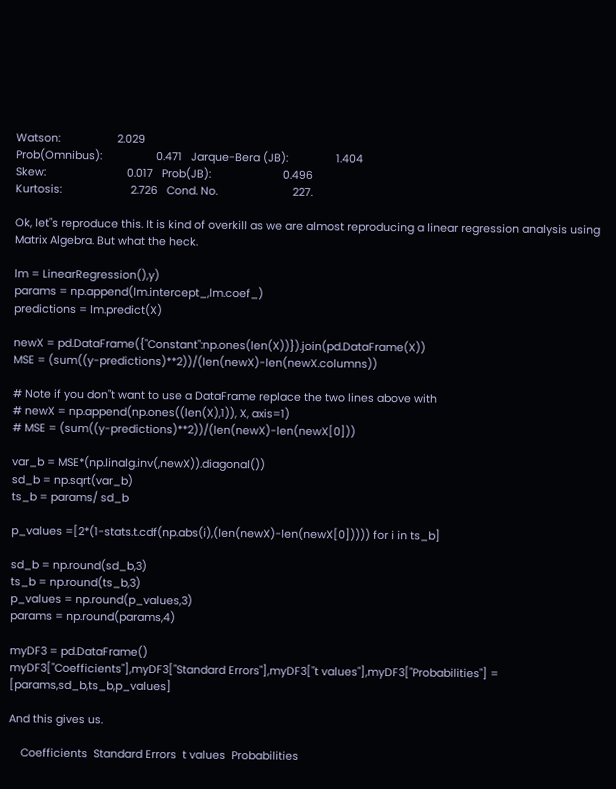Watson:                   2.029
Prob(Omnibus):                  0.471   Jarque-Bera (JB):                1.404
Skew:                           0.017   Prob(JB):                        0.496
Kurtosis:                       2.726   Cond. No.                         227.

Ok, let"s reproduce this. It is kind of overkill as we are almost reproducing a linear regression analysis using Matrix Algebra. But what the heck.

lm = LinearRegression(),y)
params = np.append(lm.intercept_,lm.coef_)
predictions = lm.predict(X)

newX = pd.DataFrame({"Constant":np.ones(len(X))}).join(pd.DataFrame(X))
MSE = (sum((y-predictions)**2))/(len(newX)-len(newX.columns))

# Note if you don"t want to use a DataFrame replace the two lines above with
# newX = np.append(np.ones((len(X),1)), X, axis=1)
# MSE = (sum((y-predictions)**2))/(len(newX)-len(newX[0]))

var_b = MSE*(np.linalg.inv(,newX)).diagonal())
sd_b = np.sqrt(var_b)
ts_b = params/ sd_b

p_values =[2*(1-stats.t.cdf(np.abs(i),(len(newX)-len(newX[0])))) for i in ts_b]

sd_b = np.round(sd_b,3)
ts_b = np.round(ts_b,3)
p_values = np.round(p_values,3)
params = np.round(params,4)

myDF3 = pd.DataFrame()
myDF3["Coefficients"],myDF3["Standard Errors"],myDF3["t values"],myDF3["Probabilities"] = [params,sd_b,ts_b,p_values]

And this gives us.

    Coefficients  Standard Errors  t values  Probabilities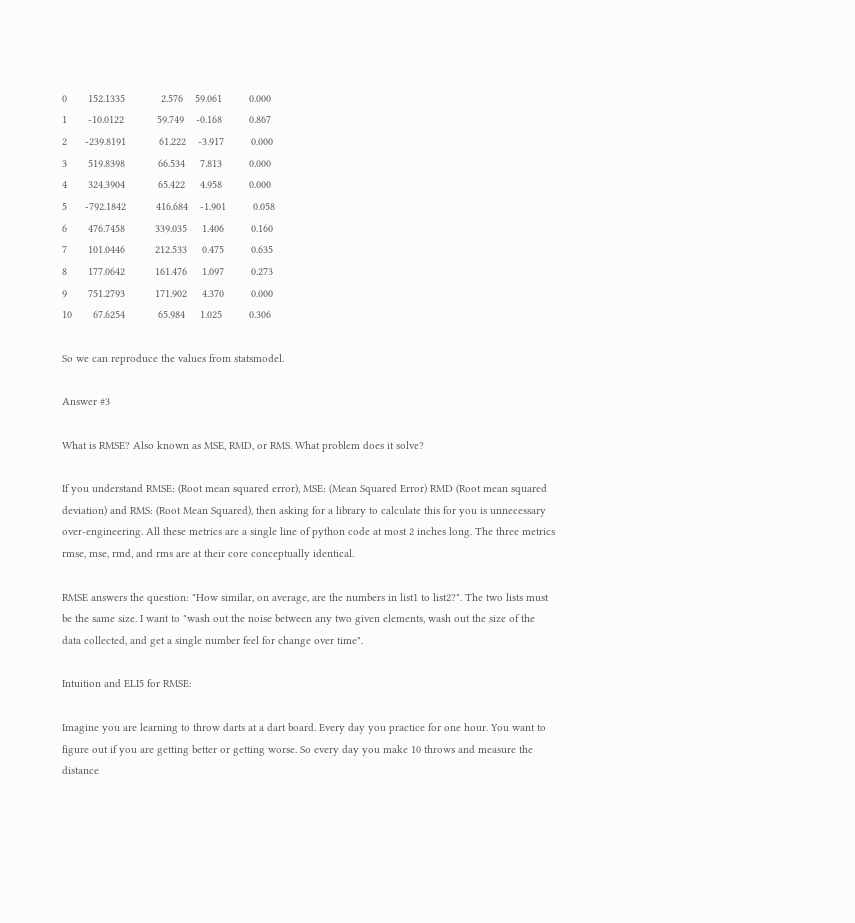0       152.1335            2.576    59.061         0.000
1       -10.0122           59.749    -0.168         0.867
2      -239.8191           61.222    -3.917         0.000
3       519.8398           66.534     7.813         0.000
4       324.3904           65.422     4.958         0.000
5      -792.1842          416.684    -1.901         0.058
6       476.7458          339.035     1.406         0.160
7       101.0446          212.533     0.475         0.635
8       177.0642          161.476     1.097         0.273
9       751.2793          171.902     4.370         0.000
10       67.6254           65.984     1.025         0.306

So we can reproduce the values from statsmodel.

Answer #3

What is RMSE? Also known as MSE, RMD, or RMS. What problem does it solve?

If you understand RMSE: (Root mean squared error), MSE: (Mean Squared Error) RMD (Root mean squared deviation) and RMS: (Root Mean Squared), then asking for a library to calculate this for you is unnecessary over-engineering. All these metrics are a single line of python code at most 2 inches long. The three metrics rmse, mse, rmd, and rms are at their core conceptually identical.

RMSE answers the question: "How similar, on average, are the numbers in list1 to list2?". The two lists must be the same size. I want to "wash out the noise between any two given elements, wash out the size of the data collected, and get a single number feel for change over time".

Intuition and ELI5 for RMSE:

Imagine you are learning to throw darts at a dart board. Every day you practice for one hour. You want to figure out if you are getting better or getting worse. So every day you make 10 throws and measure the distance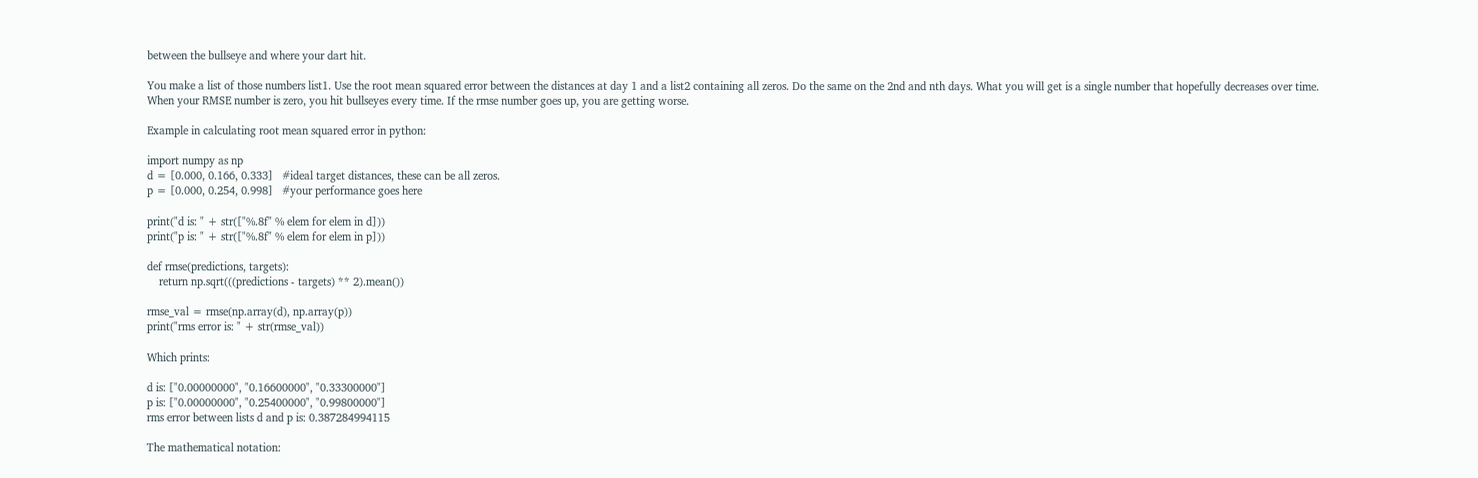between the bullseye and where your dart hit.

You make a list of those numbers list1. Use the root mean squared error between the distances at day 1 and a list2 containing all zeros. Do the same on the 2nd and nth days. What you will get is a single number that hopefully decreases over time. When your RMSE number is zero, you hit bullseyes every time. If the rmse number goes up, you are getting worse.

Example in calculating root mean squared error in python:

import numpy as np
d = [0.000, 0.166, 0.333]   #ideal target distances, these can be all zeros.
p = [0.000, 0.254, 0.998]   #your performance goes here

print("d is: " + str(["%.8f" % elem for elem in d]))
print("p is: " + str(["%.8f" % elem for elem in p]))

def rmse(predictions, targets):
    return np.sqrt(((predictions - targets) ** 2).mean())

rmse_val = rmse(np.array(d), np.array(p))
print("rms error is: " + str(rmse_val))

Which prints:

d is: ["0.00000000", "0.16600000", "0.33300000"]
p is: ["0.00000000", "0.25400000", "0.99800000"]
rms error between lists d and p is: 0.387284994115

The mathematical notation: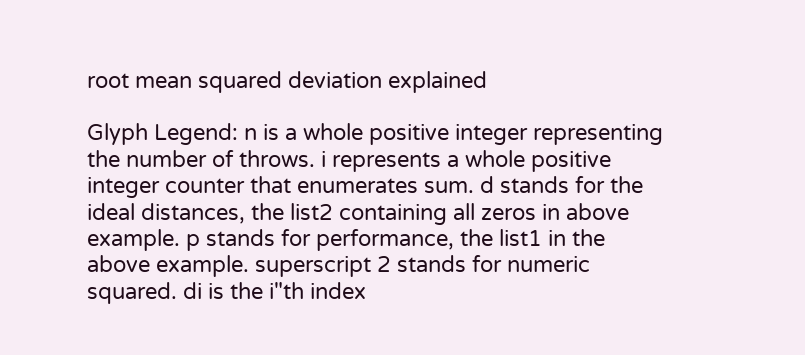root mean squared deviation explained

Glyph Legend: n is a whole positive integer representing the number of throws. i represents a whole positive integer counter that enumerates sum. d stands for the ideal distances, the list2 containing all zeros in above example. p stands for performance, the list1 in the above example. superscript 2 stands for numeric squared. di is the i"th index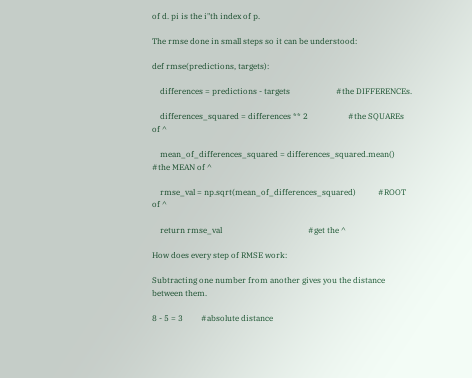of d. pi is the i"th index of p.

The rmse done in small steps so it can be understood:

def rmse(predictions, targets):

    differences = predictions - targets                       #the DIFFERENCEs.

    differences_squared = differences ** 2                    #the SQUAREs of ^

    mean_of_differences_squared = differences_squared.mean()  #the MEAN of ^

    rmse_val = np.sqrt(mean_of_differences_squared)           #ROOT of ^

    return rmse_val                                           #get the ^

How does every step of RMSE work:

Subtracting one number from another gives you the distance between them.

8 - 5 = 3         #absolute distance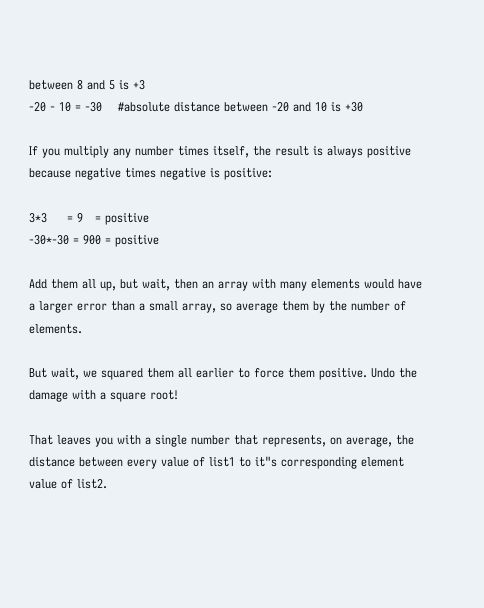between 8 and 5 is +3
-20 - 10 = -30    #absolute distance between -20 and 10 is +30

If you multiply any number times itself, the result is always positive because negative times negative is positive:

3*3     = 9   = positive
-30*-30 = 900 = positive

Add them all up, but wait, then an array with many elements would have a larger error than a small array, so average them by the number of elements.

But wait, we squared them all earlier to force them positive. Undo the damage with a square root!

That leaves you with a single number that represents, on average, the distance between every value of list1 to it"s corresponding element value of list2.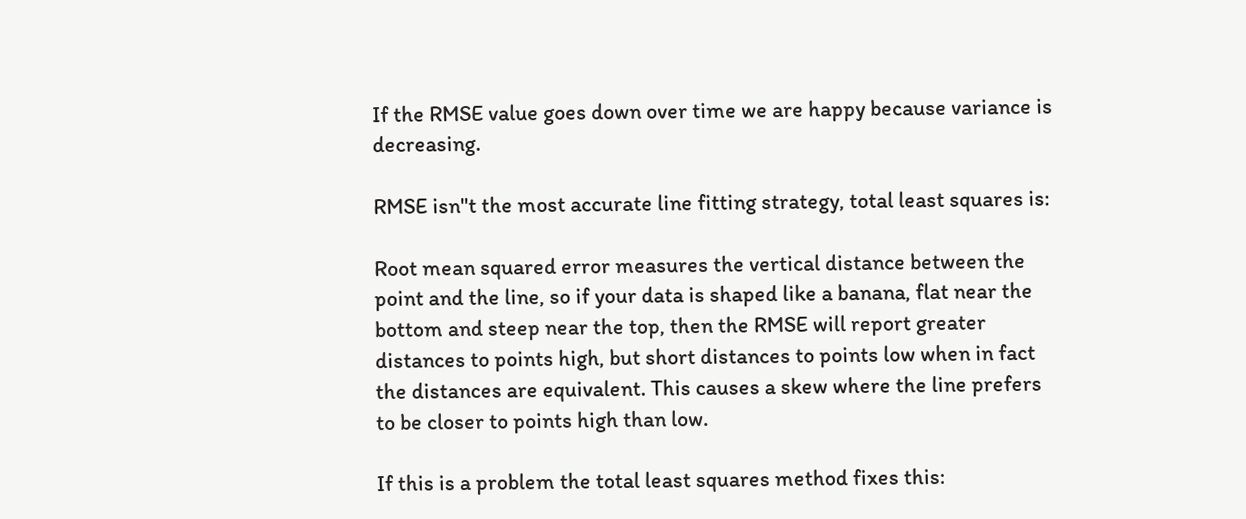If the RMSE value goes down over time we are happy because variance is decreasing.

RMSE isn"t the most accurate line fitting strategy, total least squares is:

Root mean squared error measures the vertical distance between the point and the line, so if your data is shaped like a banana, flat near the bottom and steep near the top, then the RMSE will report greater distances to points high, but short distances to points low when in fact the distances are equivalent. This causes a skew where the line prefers to be closer to points high than low.

If this is a problem the total least squares method fixes this: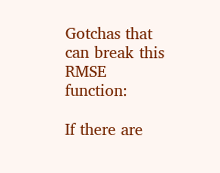Gotchas that can break this RMSE function:

If there are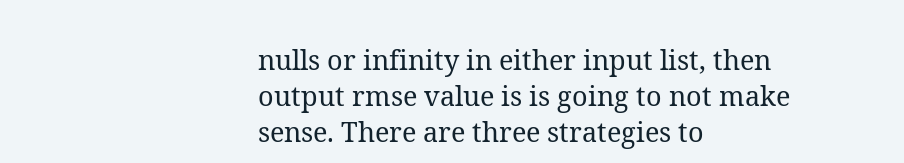nulls or infinity in either input list, then output rmse value is is going to not make sense. There are three strategies to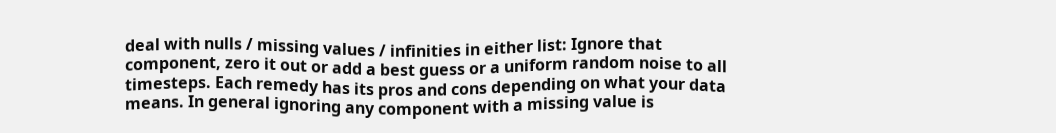deal with nulls / missing values / infinities in either list: Ignore that component, zero it out or add a best guess or a uniform random noise to all timesteps. Each remedy has its pros and cons depending on what your data means. In general ignoring any component with a missing value is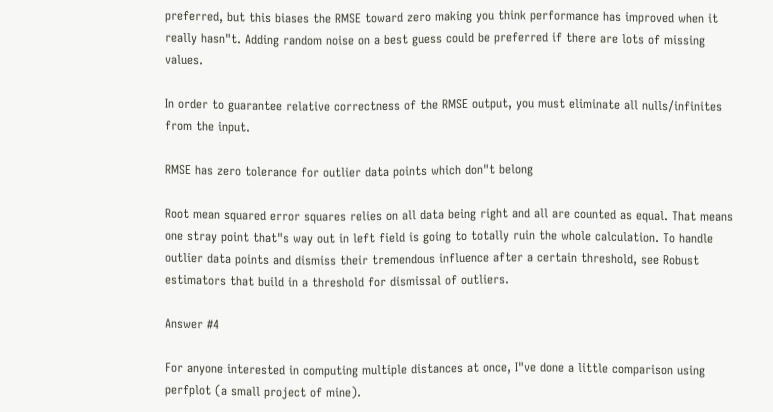preferred, but this biases the RMSE toward zero making you think performance has improved when it really hasn"t. Adding random noise on a best guess could be preferred if there are lots of missing values.

In order to guarantee relative correctness of the RMSE output, you must eliminate all nulls/infinites from the input.

RMSE has zero tolerance for outlier data points which don"t belong

Root mean squared error squares relies on all data being right and all are counted as equal. That means one stray point that"s way out in left field is going to totally ruin the whole calculation. To handle outlier data points and dismiss their tremendous influence after a certain threshold, see Robust estimators that build in a threshold for dismissal of outliers.

Answer #4

For anyone interested in computing multiple distances at once, I"ve done a little comparison using perfplot (a small project of mine).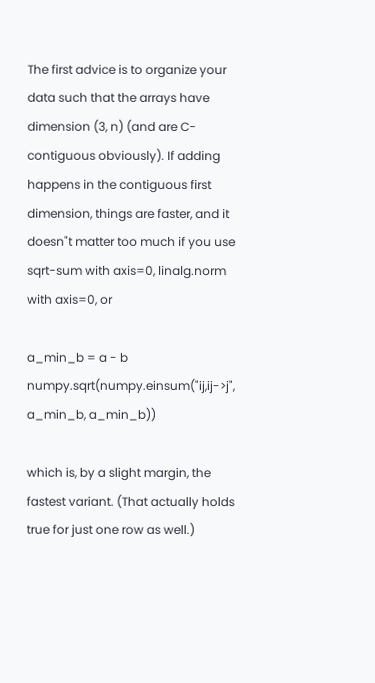The first advice is to organize your data such that the arrays have dimension (3, n) (and are C-contiguous obviously). If adding happens in the contiguous first dimension, things are faster, and it doesn"t matter too much if you use sqrt-sum with axis=0, linalg.norm with axis=0, or

a_min_b = a - b
numpy.sqrt(numpy.einsum("ij,ij->j", a_min_b, a_min_b))

which is, by a slight margin, the fastest variant. (That actually holds true for just one row as well.)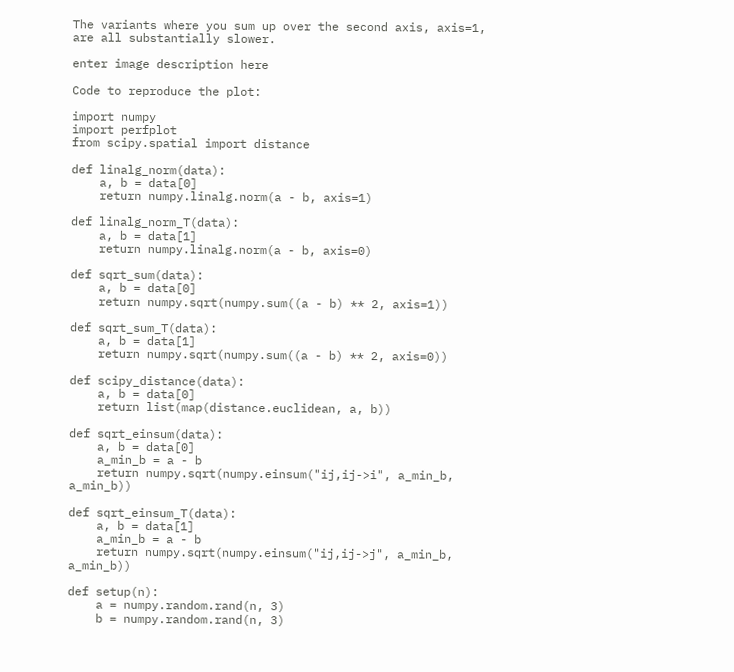The variants where you sum up over the second axis, axis=1, are all substantially slower.

enter image description here

Code to reproduce the plot:

import numpy
import perfplot
from scipy.spatial import distance

def linalg_norm(data):
    a, b = data[0]
    return numpy.linalg.norm(a - b, axis=1)

def linalg_norm_T(data):
    a, b = data[1]
    return numpy.linalg.norm(a - b, axis=0)

def sqrt_sum(data):
    a, b = data[0]
    return numpy.sqrt(numpy.sum((a - b) ** 2, axis=1))

def sqrt_sum_T(data):
    a, b = data[1]
    return numpy.sqrt(numpy.sum((a - b) ** 2, axis=0))

def scipy_distance(data):
    a, b = data[0]
    return list(map(distance.euclidean, a, b))

def sqrt_einsum(data):
    a, b = data[0]
    a_min_b = a - b
    return numpy.sqrt(numpy.einsum("ij,ij->i", a_min_b, a_min_b))

def sqrt_einsum_T(data):
    a, b = data[1]
    a_min_b = a - b
    return numpy.sqrt(numpy.einsum("ij,ij->j", a_min_b, a_min_b))

def setup(n):
    a = numpy.random.rand(n, 3)
    b = numpy.random.rand(n, 3)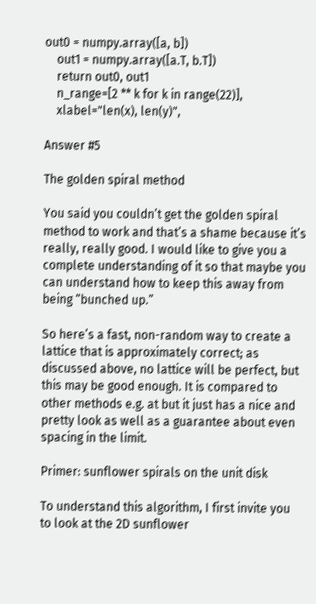out0 = numpy.array([a, b])
    out1 = numpy.array([a.T, b.T])
    return out0, out1
    n_range=[2 ** k for k in range(22)],
    xlabel="len(x), len(y)",

Answer #5

The golden spiral method

You said you couldn’t get the golden spiral method to work and that’s a shame because it’s really, really good. I would like to give you a complete understanding of it so that maybe you can understand how to keep this away from being “bunched up.”

So here’s a fast, non-random way to create a lattice that is approximately correct; as discussed above, no lattice will be perfect, but this may be good enough. It is compared to other methods e.g. at but it just has a nice and pretty look as well as a guarantee about even spacing in the limit.

Primer: sunflower spirals on the unit disk

To understand this algorithm, I first invite you to look at the 2D sunflower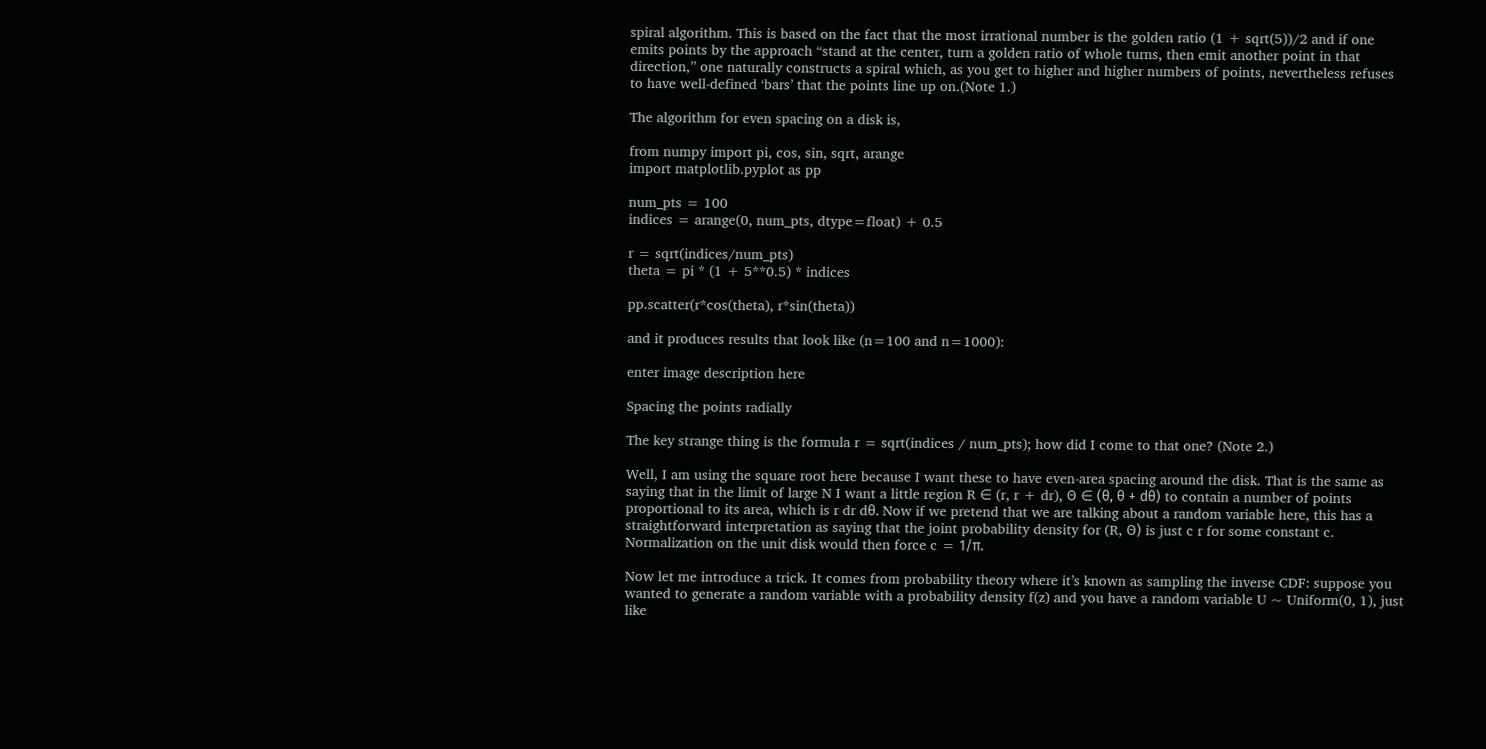spiral algorithm. This is based on the fact that the most irrational number is the golden ratio (1 + sqrt(5))/2 and if one emits points by the approach “stand at the center, turn a golden ratio of whole turns, then emit another point in that direction,” one naturally constructs a spiral which, as you get to higher and higher numbers of points, nevertheless refuses to have well-defined ‘bars’ that the points line up on.(Note 1.)

The algorithm for even spacing on a disk is,

from numpy import pi, cos, sin, sqrt, arange
import matplotlib.pyplot as pp

num_pts = 100
indices = arange(0, num_pts, dtype=float) + 0.5

r = sqrt(indices/num_pts)
theta = pi * (1 + 5**0.5) * indices

pp.scatter(r*cos(theta), r*sin(theta))

and it produces results that look like (n=100 and n=1000):

enter image description here

Spacing the points radially

The key strange thing is the formula r = sqrt(indices / num_pts); how did I come to that one? (Note 2.)

Well, I am using the square root here because I want these to have even-area spacing around the disk. That is the same as saying that in the limit of large N I want a little region R ∈ (r, r + dr), Θ ∈ (θ, θ + dθ) to contain a number of points proportional to its area, which is r dr dθ. Now if we pretend that we are talking about a random variable here, this has a straightforward interpretation as saying that the joint probability density for (R, Θ) is just c r for some constant c. Normalization on the unit disk would then force c = 1/π.

Now let me introduce a trick. It comes from probability theory where it’s known as sampling the inverse CDF: suppose you wanted to generate a random variable with a probability density f(z) and you have a random variable U ~ Uniform(0, 1), just like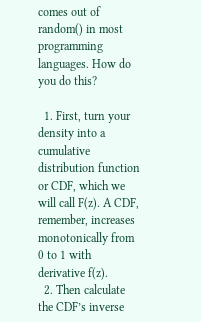comes out of random() in most programming languages. How do you do this?

  1. First, turn your density into a cumulative distribution function or CDF, which we will call F(z). A CDF, remember, increases monotonically from 0 to 1 with derivative f(z).
  2. Then calculate the CDF’s inverse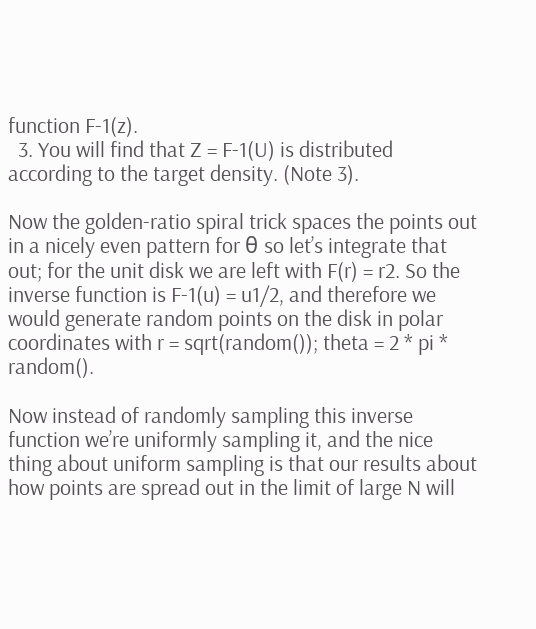function F-1(z).
  3. You will find that Z = F-1(U) is distributed according to the target density. (Note 3).

Now the golden-ratio spiral trick spaces the points out in a nicely even pattern for θ so let’s integrate that out; for the unit disk we are left with F(r) = r2. So the inverse function is F-1(u) = u1/2, and therefore we would generate random points on the disk in polar coordinates with r = sqrt(random()); theta = 2 * pi * random().

Now instead of randomly sampling this inverse function we’re uniformly sampling it, and the nice thing about uniform sampling is that our results about how points are spread out in the limit of large N will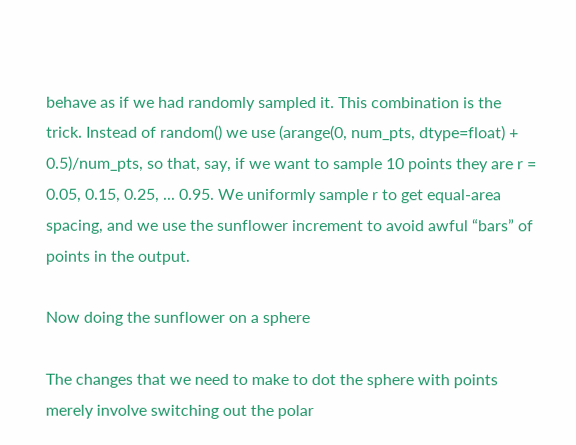behave as if we had randomly sampled it. This combination is the trick. Instead of random() we use (arange(0, num_pts, dtype=float) + 0.5)/num_pts, so that, say, if we want to sample 10 points they are r = 0.05, 0.15, 0.25, ... 0.95. We uniformly sample r to get equal-area spacing, and we use the sunflower increment to avoid awful “bars” of points in the output.

Now doing the sunflower on a sphere

The changes that we need to make to dot the sphere with points merely involve switching out the polar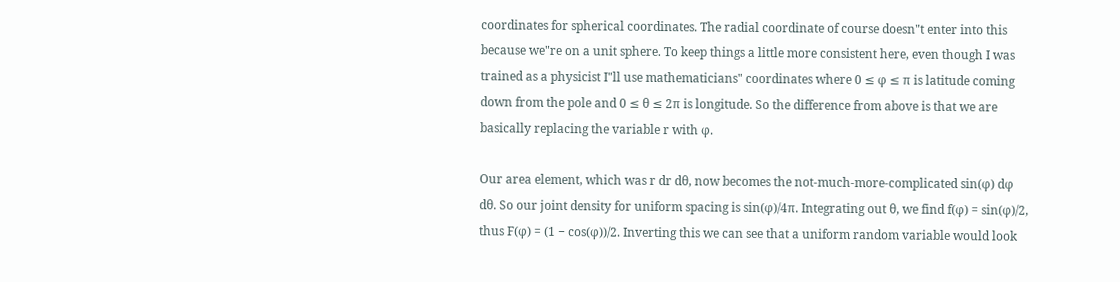coordinates for spherical coordinates. The radial coordinate of course doesn"t enter into this because we"re on a unit sphere. To keep things a little more consistent here, even though I was trained as a physicist I"ll use mathematicians" coordinates where 0 ≤ φ ≤ π is latitude coming down from the pole and 0 ≤ θ ≤ 2π is longitude. So the difference from above is that we are basically replacing the variable r with φ.

Our area element, which was r dr dθ, now becomes the not-much-more-complicated sin(φ) dφ dθ. So our joint density for uniform spacing is sin(φ)/4π. Integrating out θ, we find f(φ) = sin(φ)/2, thus F(φ) = (1 − cos(φ))/2. Inverting this we can see that a uniform random variable would look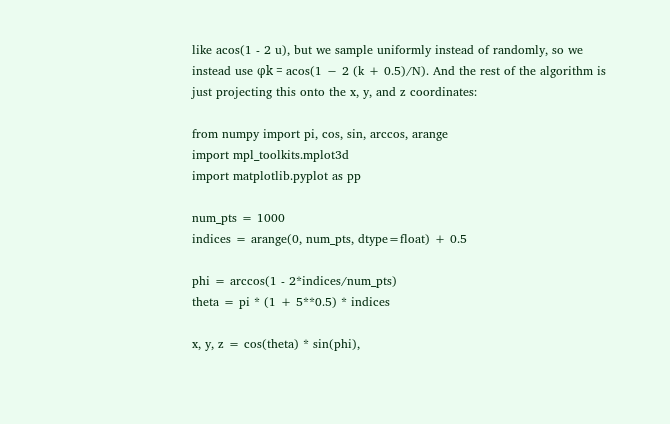like acos(1 - 2 u), but we sample uniformly instead of randomly, so we instead use φk = acos(1 − 2 (k + 0.5)/N). And the rest of the algorithm is just projecting this onto the x, y, and z coordinates:

from numpy import pi, cos, sin, arccos, arange
import mpl_toolkits.mplot3d
import matplotlib.pyplot as pp

num_pts = 1000
indices = arange(0, num_pts, dtype=float) + 0.5

phi = arccos(1 - 2*indices/num_pts)
theta = pi * (1 + 5**0.5) * indices

x, y, z = cos(theta) * sin(phi),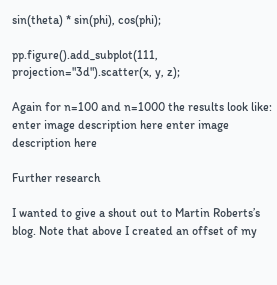sin(theta) * sin(phi), cos(phi);

pp.figure().add_subplot(111, projection="3d").scatter(x, y, z);

Again for n=100 and n=1000 the results look like: enter image description here enter image description here

Further research

I wanted to give a shout out to Martin Roberts’s blog. Note that above I created an offset of my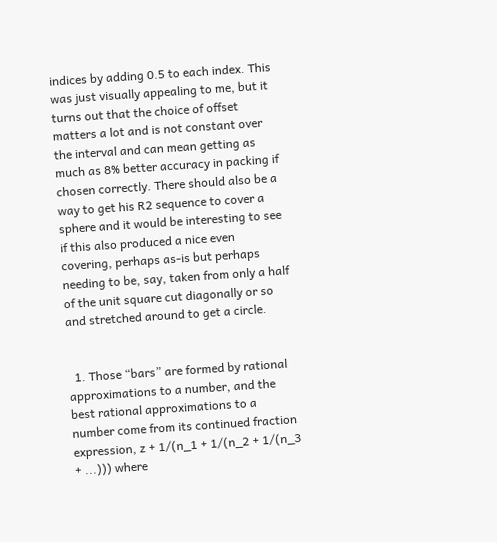indices by adding 0.5 to each index. This was just visually appealing to me, but it turns out that the choice of offset matters a lot and is not constant over the interval and can mean getting as much as 8% better accuracy in packing if chosen correctly. There should also be a way to get his R2 sequence to cover a sphere and it would be interesting to see if this also produced a nice even covering, perhaps as-is but perhaps needing to be, say, taken from only a half of the unit square cut diagonally or so and stretched around to get a circle.


  1. Those “bars” are formed by rational approximations to a number, and the best rational approximations to a number come from its continued fraction expression, z + 1/(n_1 + 1/(n_2 + 1/(n_3 + ...))) where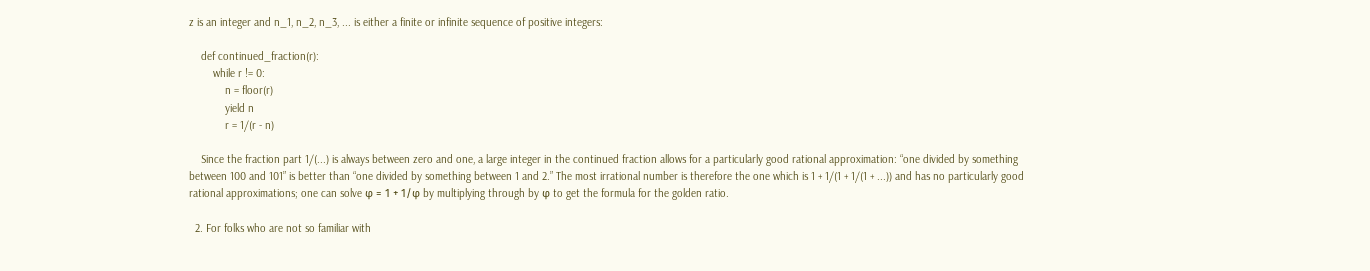z is an integer and n_1, n_2, n_3, ... is either a finite or infinite sequence of positive integers:

    def continued_fraction(r):
        while r != 0:
            n = floor(r)
            yield n
            r = 1/(r - n)

    Since the fraction part 1/(...) is always between zero and one, a large integer in the continued fraction allows for a particularly good rational approximation: “one divided by something between 100 and 101” is better than “one divided by something between 1 and 2.” The most irrational number is therefore the one which is 1 + 1/(1 + 1/(1 + ...)) and has no particularly good rational approximations; one can solve φ = 1 + 1/φ by multiplying through by φ to get the formula for the golden ratio.

  2. For folks who are not so familiar with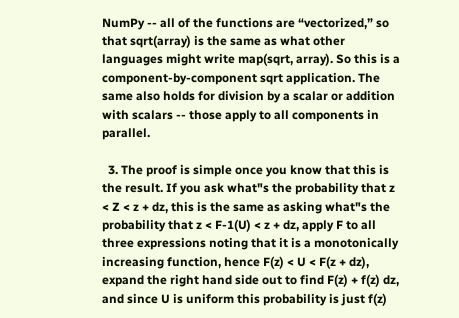NumPy -- all of the functions are “vectorized,” so that sqrt(array) is the same as what other languages might write map(sqrt, array). So this is a component-by-component sqrt application. The same also holds for division by a scalar or addition with scalars -- those apply to all components in parallel.

  3. The proof is simple once you know that this is the result. If you ask what"s the probability that z < Z < z + dz, this is the same as asking what"s the probability that z < F-1(U) < z + dz, apply F to all three expressions noting that it is a monotonically increasing function, hence F(z) < U < F(z + dz), expand the right hand side out to find F(z) + f(z) dz, and since U is uniform this probability is just f(z)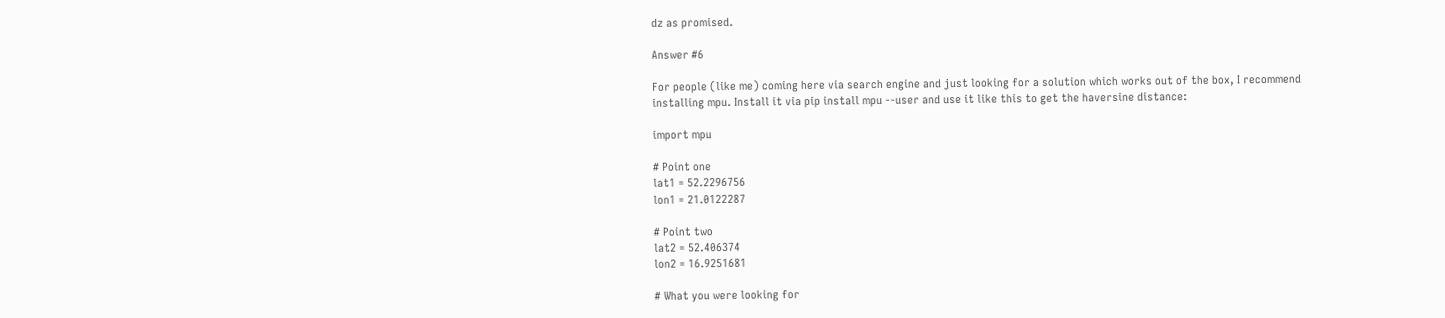dz as promised.

Answer #6

For people (like me) coming here via search engine and just looking for a solution which works out of the box, I recommend installing mpu. Install it via pip install mpu --user and use it like this to get the haversine distance:

import mpu

# Point one
lat1 = 52.2296756
lon1 = 21.0122287

# Point two
lat2 = 52.406374
lon2 = 16.9251681

# What you were looking for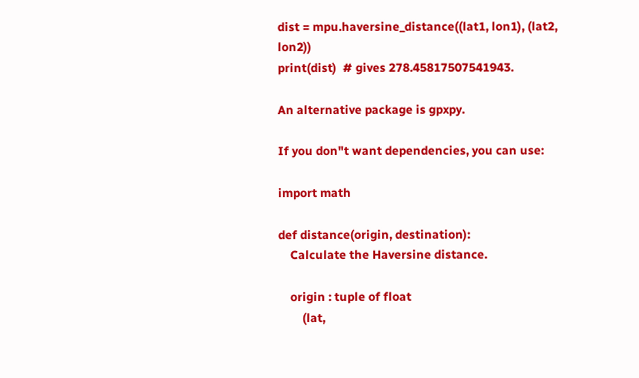dist = mpu.haversine_distance((lat1, lon1), (lat2, lon2))
print(dist)  # gives 278.45817507541943.

An alternative package is gpxpy.

If you don"t want dependencies, you can use:

import math

def distance(origin, destination):
    Calculate the Haversine distance.

    origin : tuple of float
        (lat,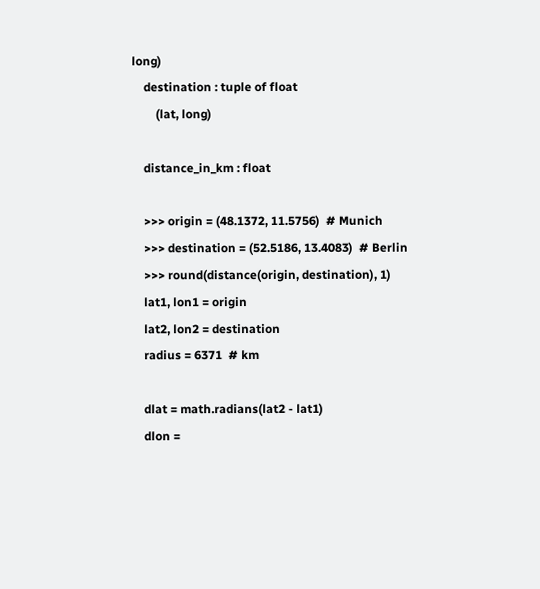long)
    destination : tuple of float
        (lat, long)

    distance_in_km : float

    >>> origin = (48.1372, 11.5756)  # Munich
    >>> destination = (52.5186, 13.4083)  # Berlin
    >>> round(distance(origin, destination), 1)
    lat1, lon1 = origin
    lat2, lon2 = destination
    radius = 6371  # km

    dlat = math.radians(lat2 - lat1)
    dlon =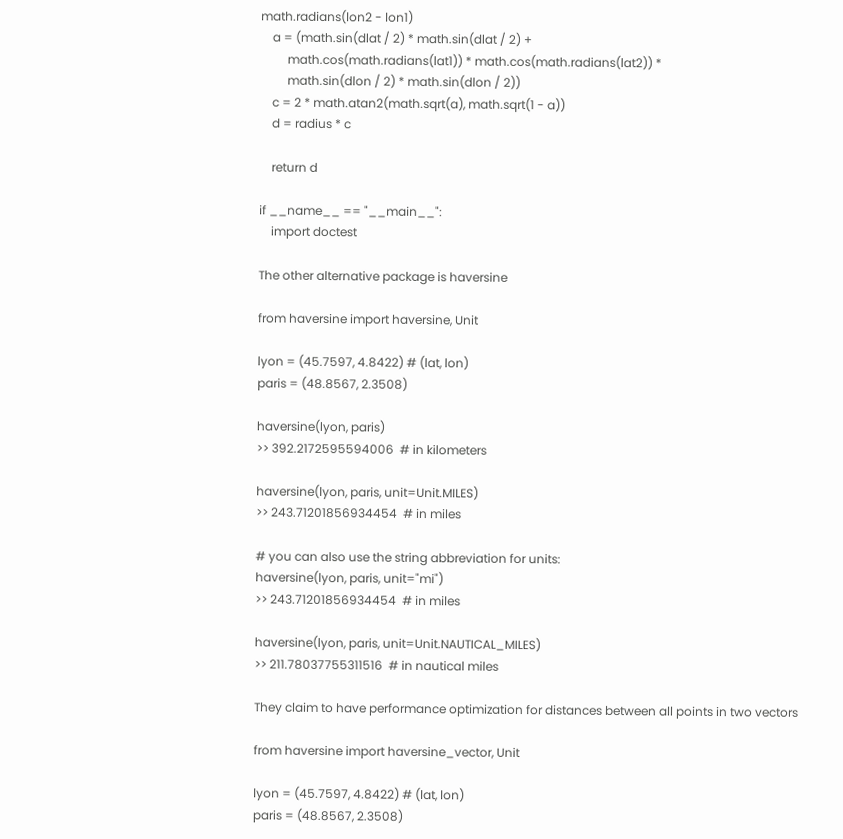math.radians(lon2 - lon1)
    a = (math.sin(dlat / 2) * math.sin(dlat / 2) +
         math.cos(math.radians(lat1)) * math.cos(math.radians(lat2)) *
         math.sin(dlon / 2) * math.sin(dlon / 2))
    c = 2 * math.atan2(math.sqrt(a), math.sqrt(1 - a))
    d = radius * c

    return d

if __name__ == "__main__":
    import doctest

The other alternative package is haversine

from haversine import haversine, Unit

lyon = (45.7597, 4.8422) # (lat, lon)
paris = (48.8567, 2.3508)

haversine(lyon, paris)
>> 392.2172595594006  # in kilometers

haversine(lyon, paris, unit=Unit.MILES)
>> 243.71201856934454  # in miles

# you can also use the string abbreviation for units:
haversine(lyon, paris, unit="mi")
>> 243.71201856934454  # in miles

haversine(lyon, paris, unit=Unit.NAUTICAL_MILES)
>> 211.78037755311516  # in nautical miles

They claim to have performance optimization for distances between all points in two vectors

from haversine import haversine_vector, Unit

lyon = (45.7597, 4.8422) # (lat, lon)
paris = (48.8567, 2.3508)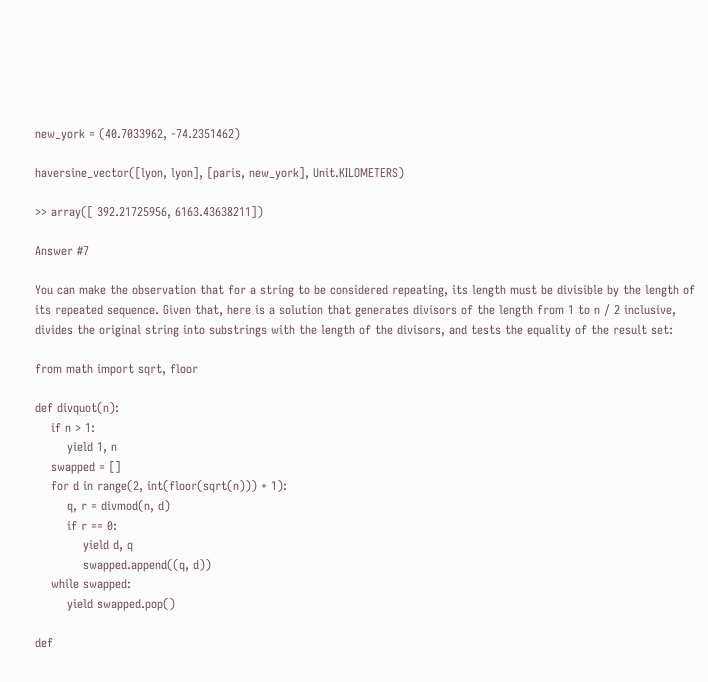new_york = (40.7033962, -74.2351462)

haversine_vector([lyon, lyon], [paris, new_york], Unit.KILOMETERS)

>> array([ 392.21725956, 6163.43638211])

Answer #7

You can make the observation that for a string to be considered repeating, its length must be divisible by the length of its repeated sequence. Given that, here is a solution that generates divisors of the length from 1 to n / 2 inclusive, divides the original string into substrings with the length of the divisors, and tests the equality of the result set:

from math import sqrt, floor

def divquot(n):
    if n > 1:
        yield 1, n
    swapped = []
    for d in range(2, int(floor(sqrt(n))) + 1):
        q, r = divmod(n, d)
        if r == 0:
            yield d, q
            swapped.append((q, d))
    while swapped:
        yield swapped.pop()

def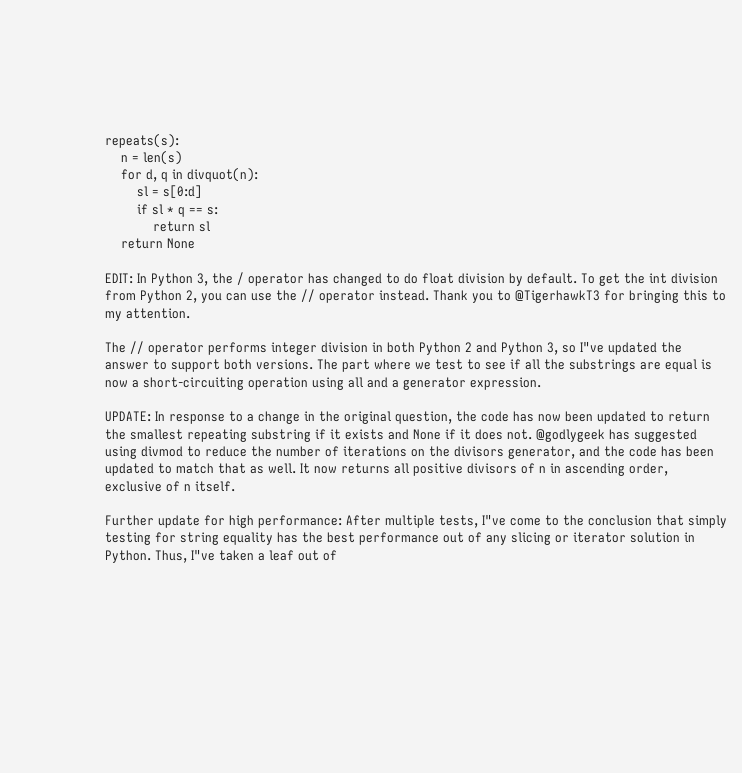repeats(s):
    n = len(s)
    for d, q in divquot(n):
        sl = s[0:d]
        if sl * q == s:
            return sl
    return None

EDIT: In Python 3, the / operator has changed to do float division by default. To get the int division from Python 2, you can use the // operator instead. Thank you to @TigerhawkT3 for bringing this to my attention.

The // operator performs integer division in both Python 2 and Python 3, so I"ve updated the answer to support both versions. The part where we test to see if all the substrings are equal is now a short-circuiting operation using all and a generator expression.

UPDATE: In response to a change in the original question, the code has now been updated to return the smallest repeating substring if it exists and None if it does not. @godlygeek has suggested using divmod to reduce the number of iterations on the divisors generator, and the code has been updated to match that as well. It now returns all positive divisors of n in ascending order, exclusive of n itself.

Further update for high performance: After multiple tests, I"ve come to the conclusion that simply testing for string equality has the best performance out of any slicing or iterator solution in Python. Thus, I"ve taken a leaf out of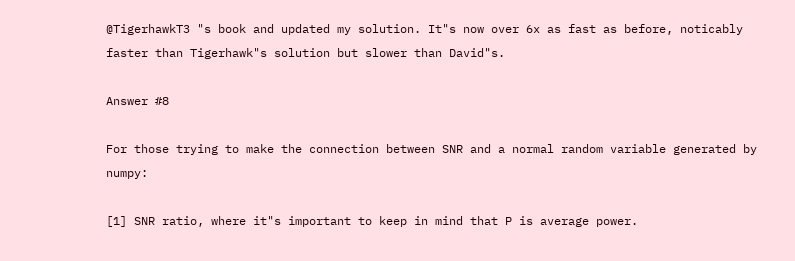@TigerhawkT3 "s book and updated my solution. It"s now over 6x as fast as before, noticably faster than Tigerhawk"s solution but slower than David"s.

Answer #8

For those trying to make the connection between SNR and a normal random variable generated by numpy:

[1] SNR ratio, where it"s important to keep in mind that P is average power.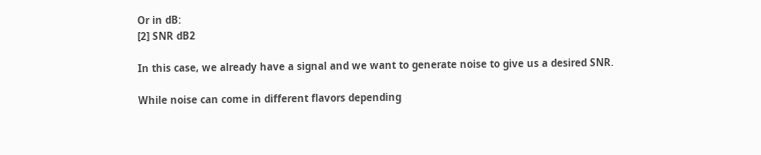Or in dB:
[2] SNR dB2

In this case, we already have a signal and we want to generate noise to give us a desired SNR.

While noise can come in different flavors depending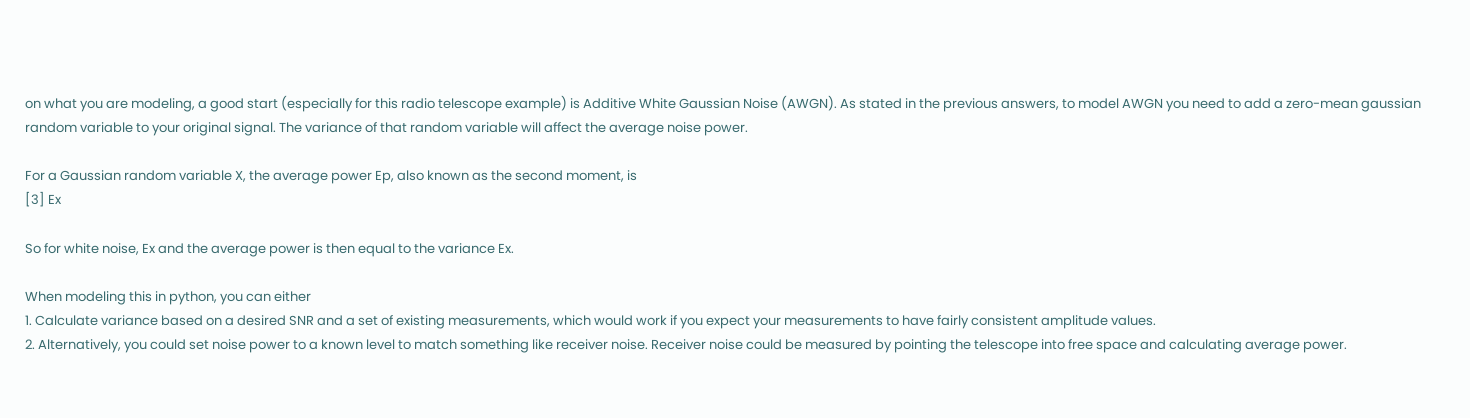on what you are modeling, a good start (especially for this radio telescope example) is Additive White Gaussian Noise (AWGN). As stated in the previous answers, to model AWGN you need to add a zero-mean gaussian random variable to your original signal. The variance of that random variable will affect the average noise power.

For a Gaussian random variable X, the average power Ep, also known as the second moment, is
[3] Ex

So for white noise, Ex and the average power is then equal to the variance Ex.

When modeling this in python, you can either
1. Calculate variance based on a desired SNR and a set of existing measurements, which would work if you expect your measurements to have fairly consistent amplitude values.
2. Alternatively, you could set noise power to a known level to match something like receiver noise. Receiver noise could be measured by pointing the telescope into free space and calculating average power.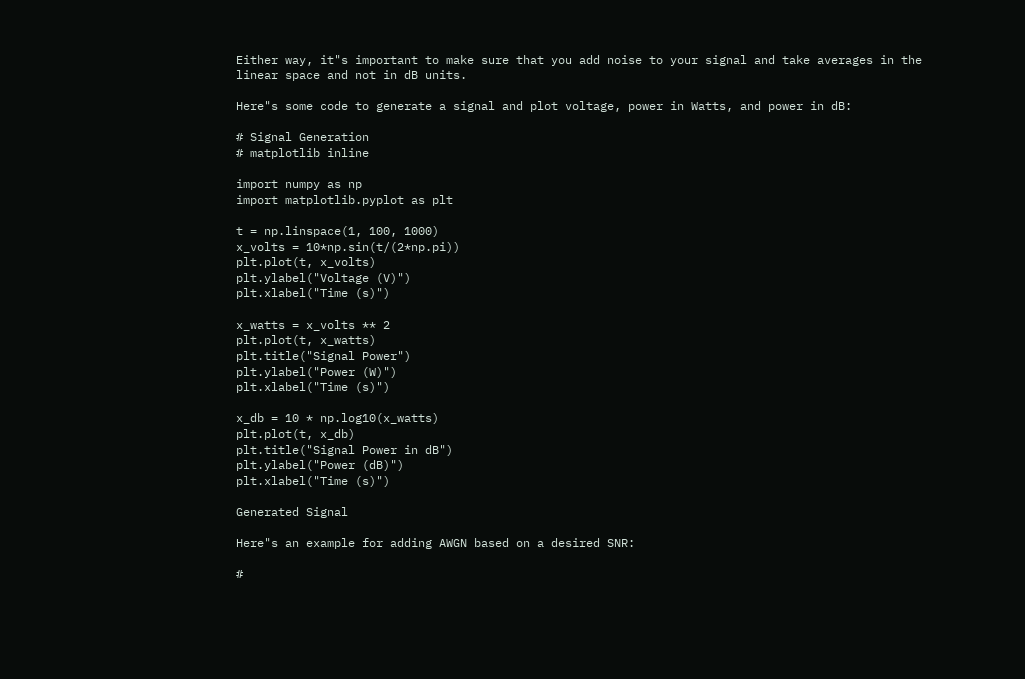Either way, it"s important to make sure that you add noise to your signal and take averages in the linear space and not in dB units.

Here"s some code to generate a signal and plot voltage, power in Watts, and power in dB:

# Signal Generation
# matplotlib inline

import numpy as np
import matplotlib.pyplot as plt

t = np.linspace(1, 100, 1000)
x_volts = 10*np.sin(t/(2*np.pi))
plt.plot(t, x_volts)
plt.ylabel("Voltage (V)")
plt.xlabel("Time (s)")

x_watts = x_volts ** 2
plt.plot(t, x_watts)
plt.title("Signal Power")
plt.ylabel("Power (W)")
plt.xlabel("Time (s)")

x_db = 10 * np.log10(x_watts)
plt.plot(t, x_db)
plt.title("Signal Power in dB")
plt.ylabel("Power (dB)")
plt.xlabel("Time (s)")

Generated Signal

Here"s an example for adding AWGN based on a desired SNR:

#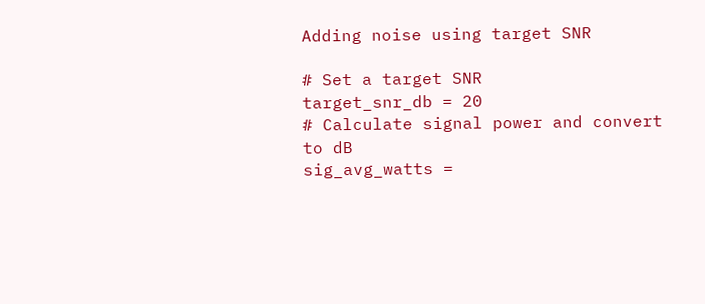Adding noise using target SNR

# Set a target SNR
target_snr_db = 20
# Calculate signal power and convert to dB
sig_avg_watts =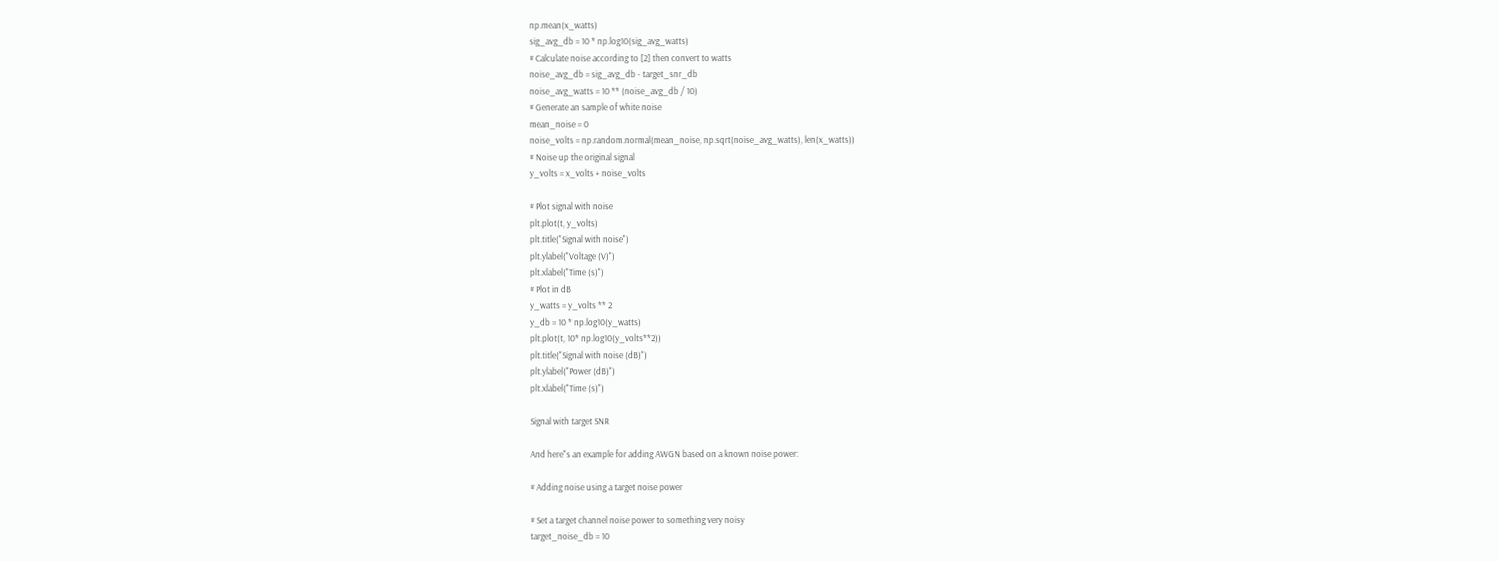np.mean(x_watts)
sig_avg_db = 10 * np.log10(sig_avg_watts)
# Calculate noise according to [2] then convert to watts
noise_avg_db = sig_avg_db - target_snr_db
noise_avg_watts = 10 ** (noise_avg_db / 10)
# Generate an sample of white noise
mean_noise = 0
noise_volts = np.random.normal(mean_noise, np.sqrt(noise_avg_watts), len(x_watts))
# Noise up the original signal
y_volts = x_volts + noise_volts

# Plot signal with noise
plt.plot(t, y_volts)
plt.title("Signal with noise")
plt.ylabel("Voltage (V)")
plt.xlabel("Time (s)")
# Plot in dB
y_watts = y_volts ** 2
y_db = 10 * np.log10(y_watts)
plt.plot(t, 10* np.log10(y_volts**2))
plt.title("Signal with noise (dB)")
plt.ylabel("Power (dB)")
plt.xlabel("Time (s)")

Signal with target SNR

And here"s an example for adding AWGN based on a known noise power:

# Adding noise using a target noise power

# Set a target channel noise power to something very noisy
target_noise_db = 10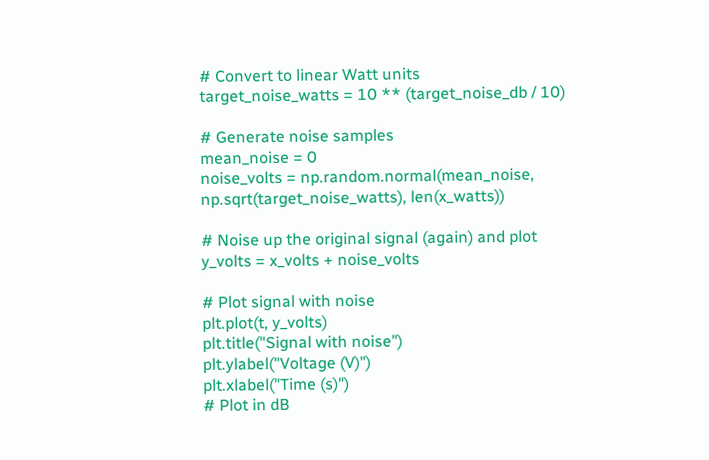# Convert to linear Watt units
target_noise_watts = 10 ** (target_noise_db / 10)

# Generate noise samples
mean_noise = 0
noise_volts = np.random.normal(mean_noise, np.sqrt(target_noise_watts), len(x_watts))

# Noise up the original signal (again) and plot
y_volts = x_volts + noise_volts

# Plot signal with noise
plt.plot(t, y_volts)
plt.title("Signal with noise")
plt.ylabel("Voltage (V)")
plt.xlabel("Time (s)")
# Plot in dB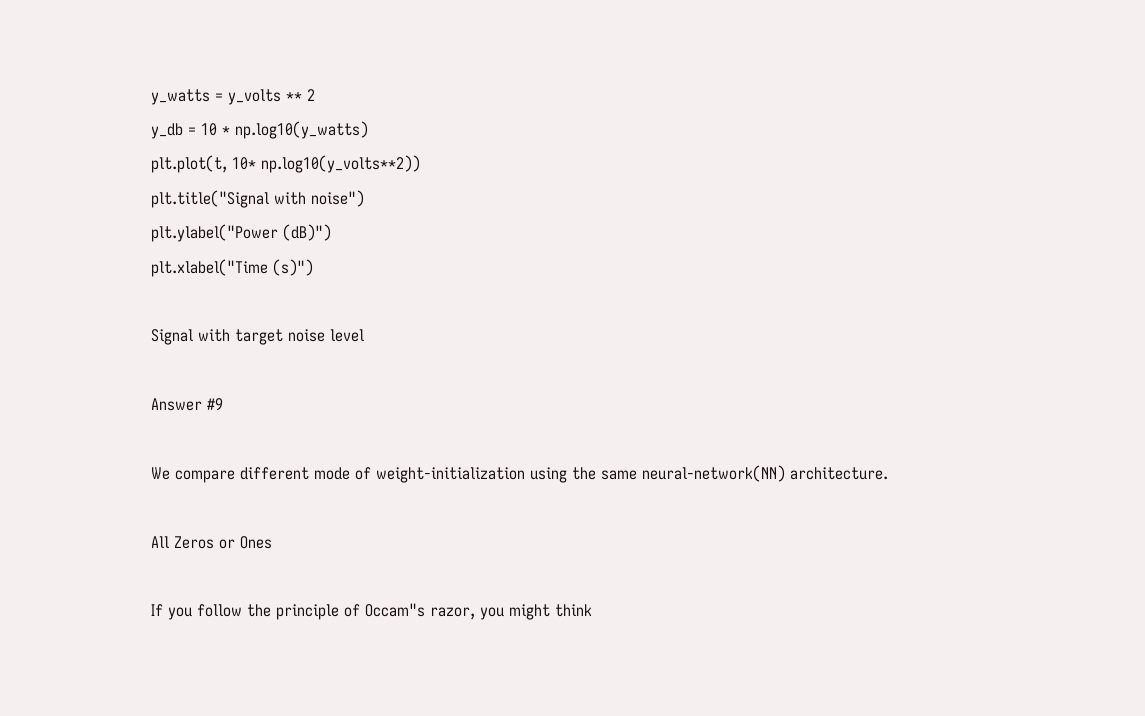y_watts = y_volts ** 2
y_db = 10 * np.log10(y_watts)
plt.plot(t, 10* np.log10(y_volts**2))
plt.title("Signal with noise")
plt.ylabel("Power (dB)")
plt.xlabel("Time (s)")

Signal with target noise level

Answer #9

We compare different mode of weight-initialization using the same neural-network(NN) architecture.

All Zeros or Ones

If you follow the principle of Occam"s razor, you might think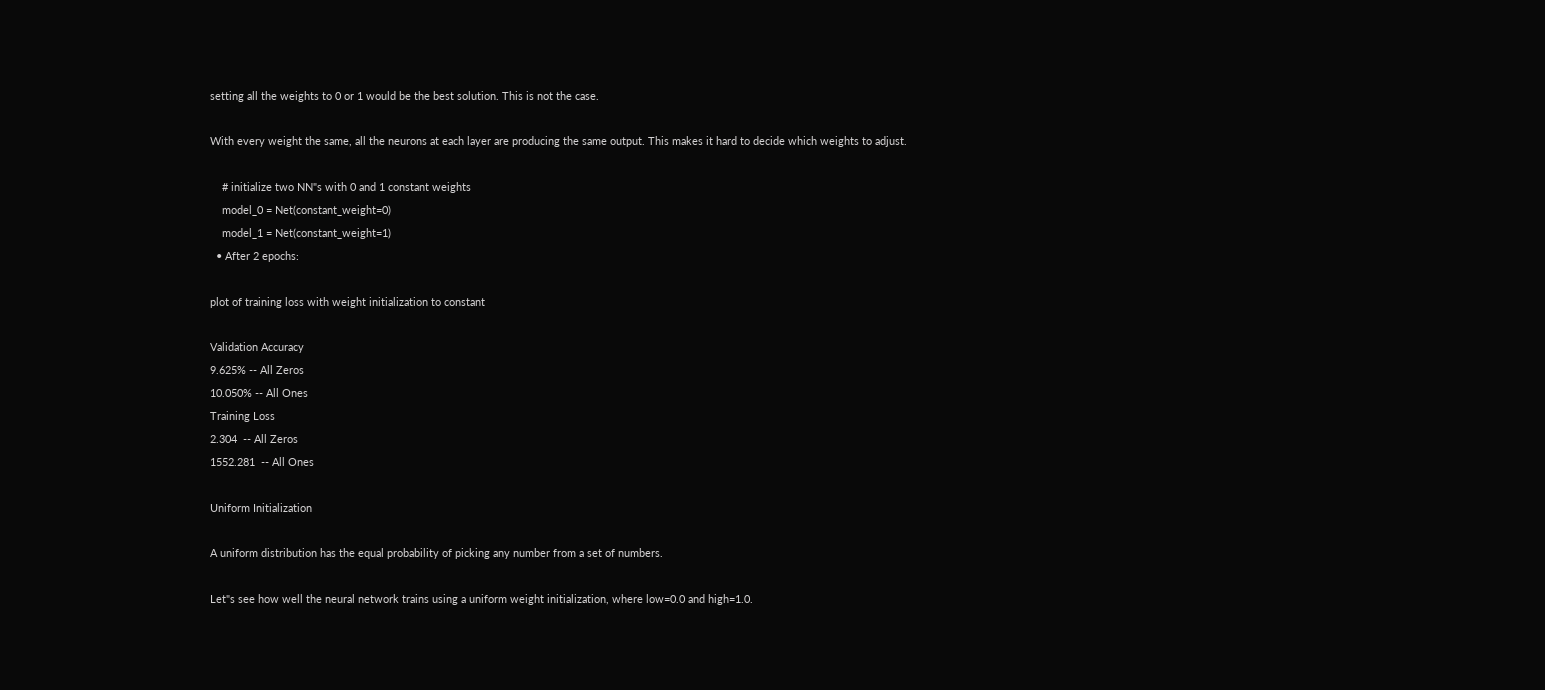setting all the weights to 0 or 1 would be the best solution. This is not the case.

With every weight the same, all the neurons at each layer are producing the same output. This makes it hard to decide which weights to adjust.

    # initialize two NN"s with 0 and 1 constant weights
    model_0 = Net(constant_weight=0)
    model_1 = Net(constant_weight=1)
  • After 2 epochs:

plot of training loss with weight initialization to constant

Validation Accuracy
9.625% -- All Zeros
10.050% -- All Ones
Training Loss
2.304  -- All Zeros
1552.281  -- All Ones

Uniform Initialization

A uniform distribution has the equal probability of picking any number from a set of numbers.

Let"s see how well the neural network trains using a uniform weight initialization, where low=0.0 and high=1.0.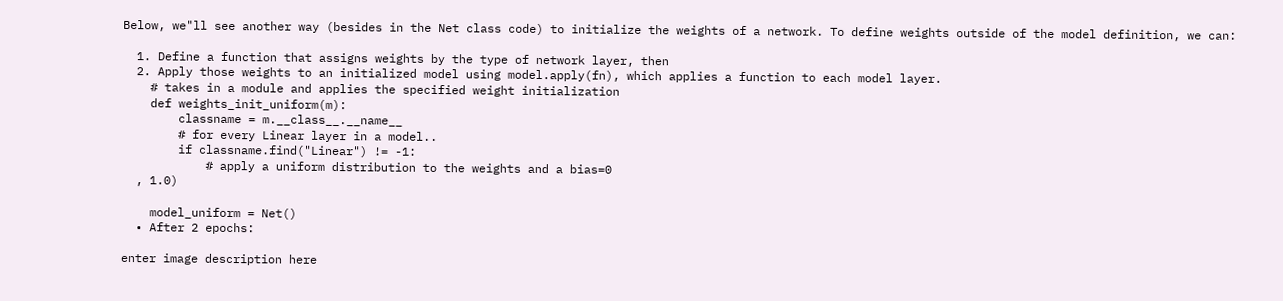Below, we"ll see another way (besides in the Net class code) to initialize the weights of a network. To define weights outside of the model definition, we can:

  1. Define a function that assigns weights by the type of network layer, then
  2. Apply those weights to an initialized model using model.apply(fn), which applies a function to each model layer.
    # takes in a module and applies the specified weight initialization
    def weights_init_uniform(m):
        classname = m.__class__.__name__
        # for every Linear layer in a model..
        if classname.find("Linear") != -1:
            # apply a uniform distribution to the weights and a bias=0
  , 1.0)

    model_uniform = Net()
  • After 2 epochs:

enter image description here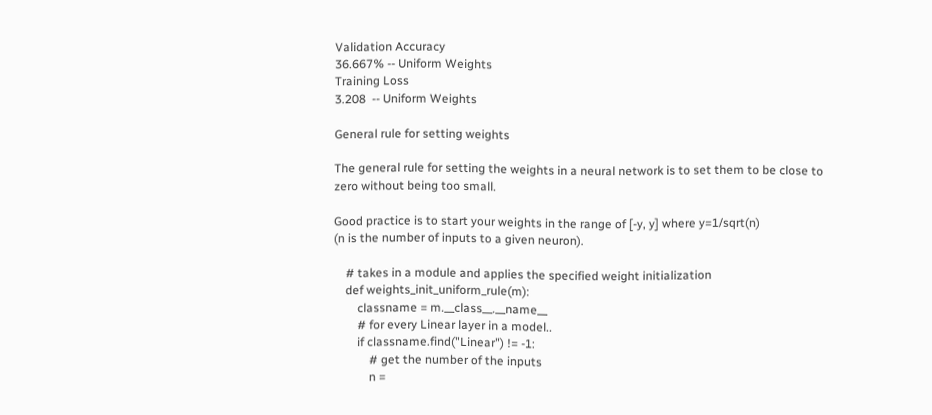Validation Accuracy
36.667% -- Uniform Weights
Training Loss
3.208  -- Uniform Weights

General rule for setting weights

The general rule for setting the weights in a neural network is to set them to be close to zero without being too small.

Good practice is to start your weights in the range of [-y, y] where y=1/sqrt(n)
(n is the number of inputs to a given neuron).

    # takes in a module and applies the specified weight initialization
    def weights_init_uniform_rule(m):
        classname = m.__class__.__name__
        # for every Linear layer in a model..
        if classname.find("Linear") != -1:
            # get the number of the inputs
            n =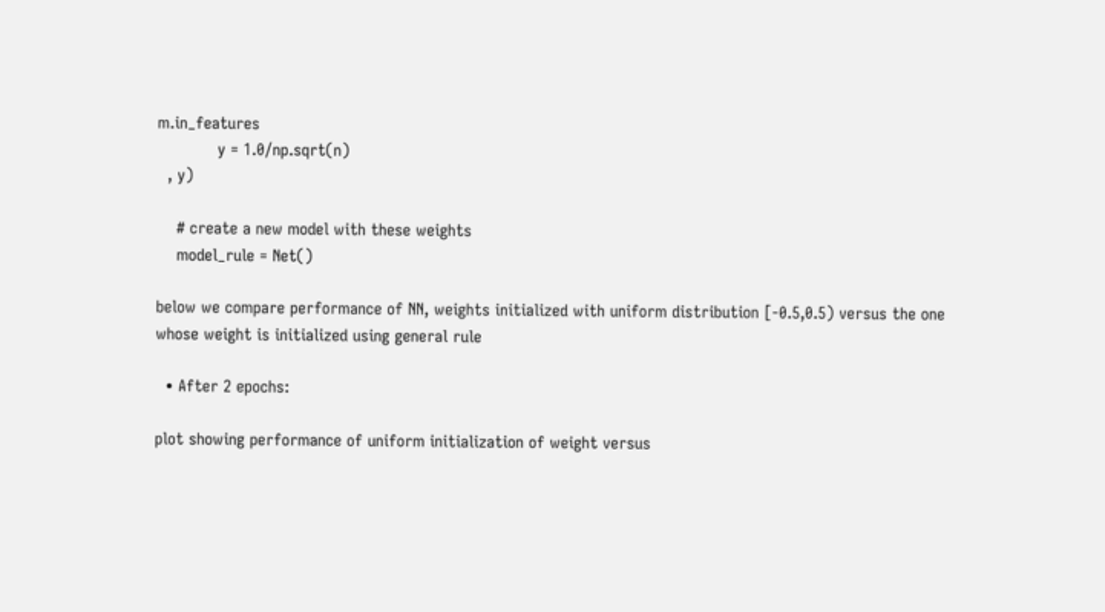m.in_features
            y = 1.0/np.sqrt(n)
  , y)

    # create a new model with these weights
    model_rule = Net()

below we compare performance of NN, weights initialized with uniform distribution [-0.5,0.5) versus the one whose weight is initialized using general rule

  • After 2 epochs:

plot showing performance of uniform initialization of weight versus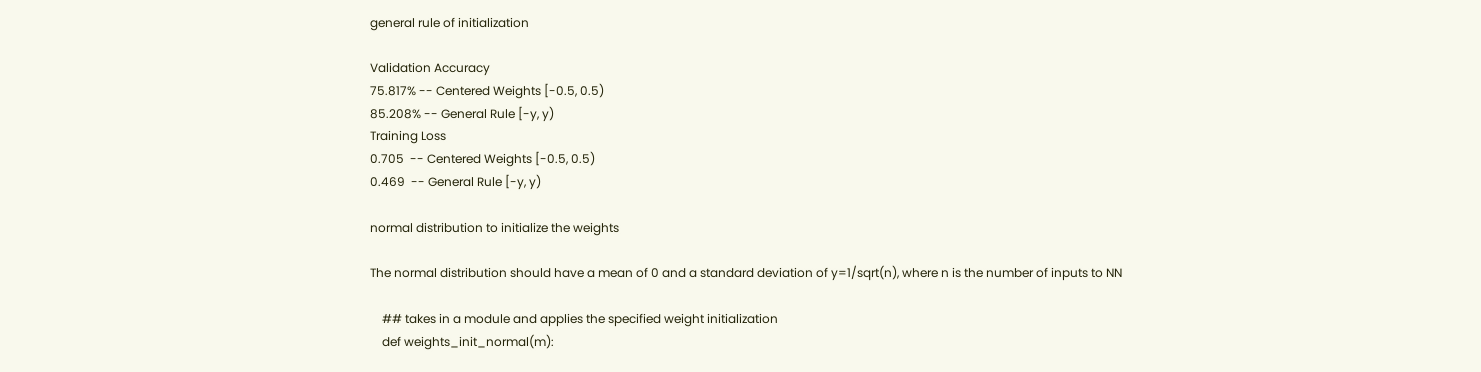general rule of initialization

Validation Accuracy
75.817% -- Centered Weights [-0.5, 0.5)
85.208% -- General Rule [-y, y)
Training Loss
0.705  -- Centered Weights [-0.5, 0.5)
0.469  -- General Rule [-y, y)

normal distribution to initialize the weights

The normal distribution should have a mean of 0 and a standard deviation of y=1/sqrt(n), where n is the number of inputs to NN

    ## takes in a module and applies the specified weight initialization
    def weights_init_normal(m):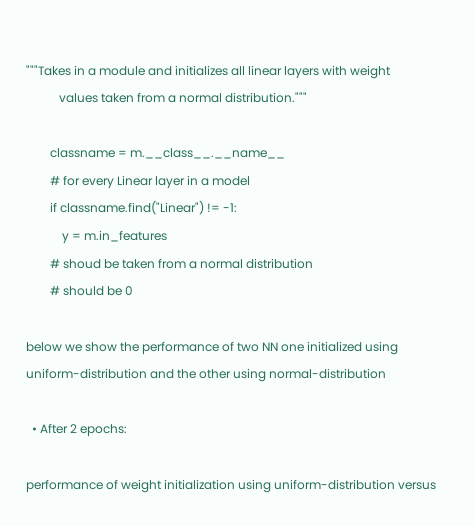"""Takes in a module and initializes all linear layers with weight
           values taken from a normal distribution."""

        classname = m.__class__.__name__
        # for every Linear layer in a model
        if classname.find("Linear") != -1:
            y = m.in_features
        # shoud be taken from a normal distribution
        # should be 0

below we show the performance of two NN one initialized using uniform-distribution and the other using normal-distribution

  • After 2 epochs:

performance of weight initialization using uniform-distribution versus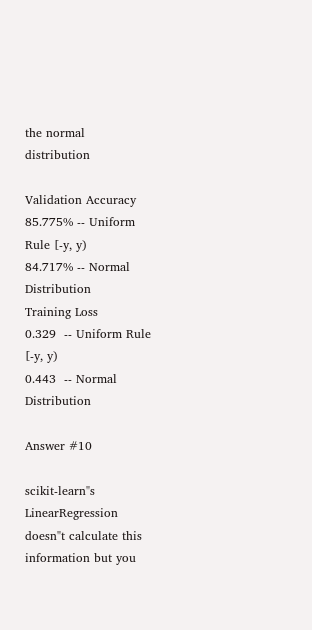the normal distribution

Validation Accuracy
85.775% -- Uniform Rule [-y, y)
84.717% -- Normal Distribution
Training Loss
0.329  -- Uniform Rule [-y, y)
0.443  -- Normal Distribution

Answer #10

scikit-learn"s LinearRegression doesn"t calculate this information but you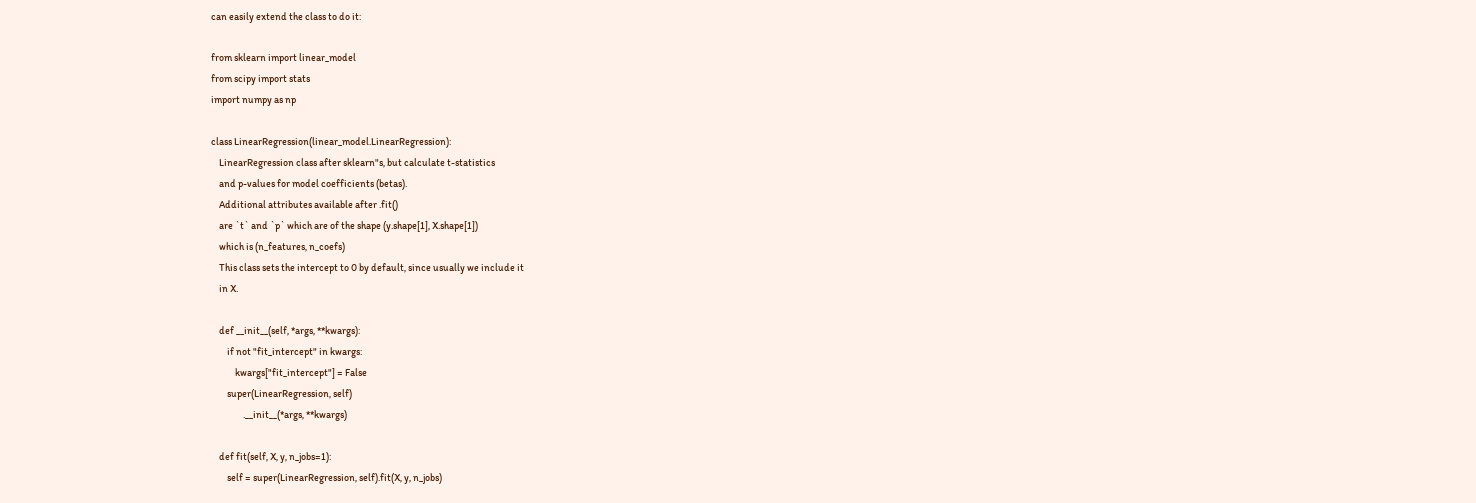can easily extend the class to do it:

from sklearn import linear_model
from scipy import stats
import numpy as np

class LinearRegression(linear_model.LinearRegression):
    LinearRegression class after sklearn"s, but calculate t-statistics
    and p-values for model coefficients (betas).
    Additional attributes available after .fit()
    are `t` and `p` which are of the shape (y.shape[1], X.shape[1])
    which is (n_features, n_coefs)
    This class sets the intercept to 0 by default, since usually we include it
    in X.

    def __init__(self, *args, **kwargs):
        if not "fit_intercept" in kwargs:
            kwargs["fit_intercept"] = False
        super(LinearRegression, self)
                .__init__(*args, **kwargs)

    def fit(self, X, y, n_jobs=1):
        self = super(LinearRegression, self).fit(X, y, n_jobs)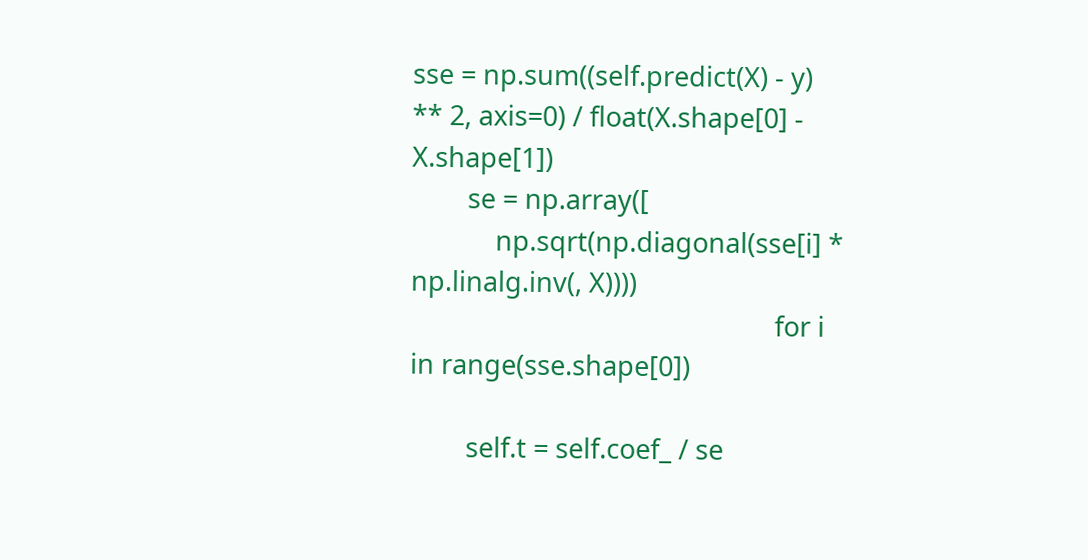sse = np.sum((self.predict(X) - y) ** 2, axis=0) / float(X.shape[0] - X.shape[1])
        se = np.array([
            np.sqrt(np.diagonal(sse[i] * np.linalg.inv(, X))))
                                                    for i in range(sse.shape[0])

        self.t = self.coef_ / se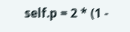self.p = 2 * (1 -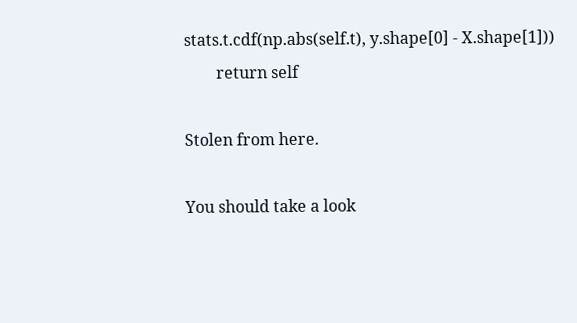stats.t.cdf(np.abs(self.t), y.shape[0] - X.shape[1]))
        return self

Stolen from here.

You should take a look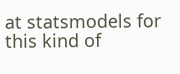at statsmodels for this kind of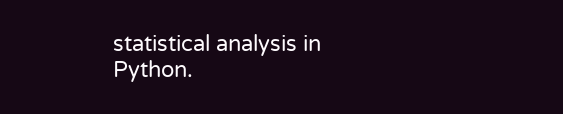statistical analysis in Python.